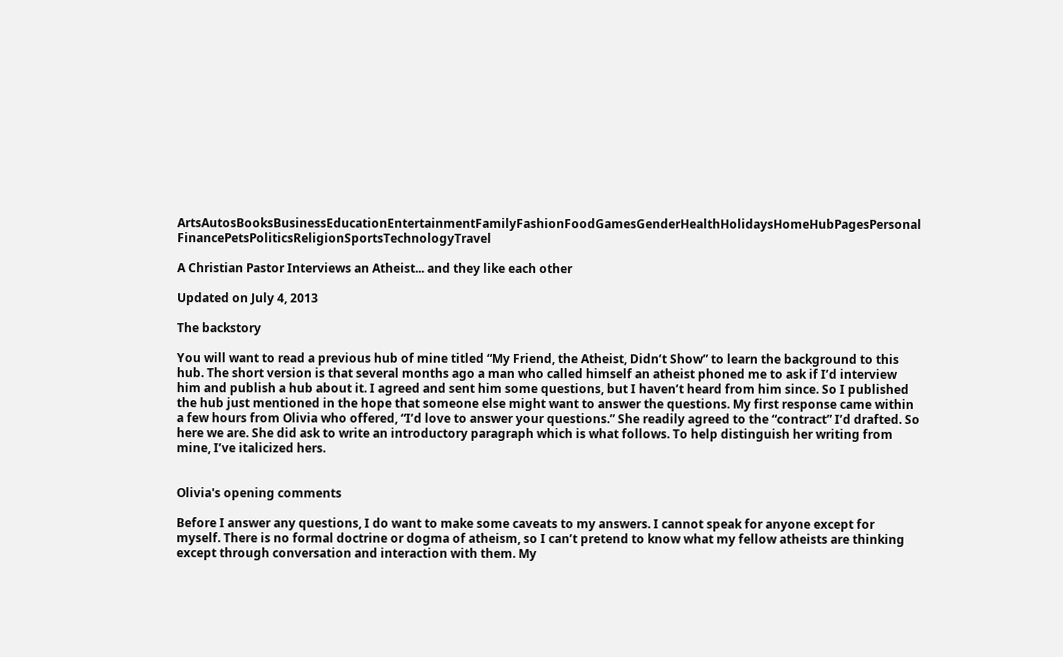ArtsAutosBooksBusinessEducationEntertainmentFamilyFashionFoodGamesGenderHealthHolidaysHomeHubPagesPersonal FinancePetsPoliticsReligionSportsTechnologyTravel

A Christian Pastor Interviews an Atheist... and they like each other

Updated on July 4, 2013

The backstory

You will want to read a previous hub of mine titled “My Friend, the Atheist, Didn’t Show” to learn the background to this hub. The short version is that several months ago a man who called himself an atheist phoned me to ask if I’d interview him and publish a hub about it. I agreed and sent him some questions, but I haven’t heard from him since. So I published the hub just mentioned in the hope that someone else might want to answer the questions. My first response came within a few hours from Olivia who offered, “I’d love to answer your questions.” She readily agreed to the “contract” I’d drafted. So here we are. She did ask to write an introductory paragraph which is what follows. To help distinguish her writing from mine, I’ve italicized hers.


Olivia's opening comments

Before I answer any questions, I do want to make some caveats to my answers. I cannot speak for anyone except for myself. There is no formal doctrine or dogma of atheism, so I can’t pretend to know what my fellow atheists are thinking except through conversation and interaction with them. My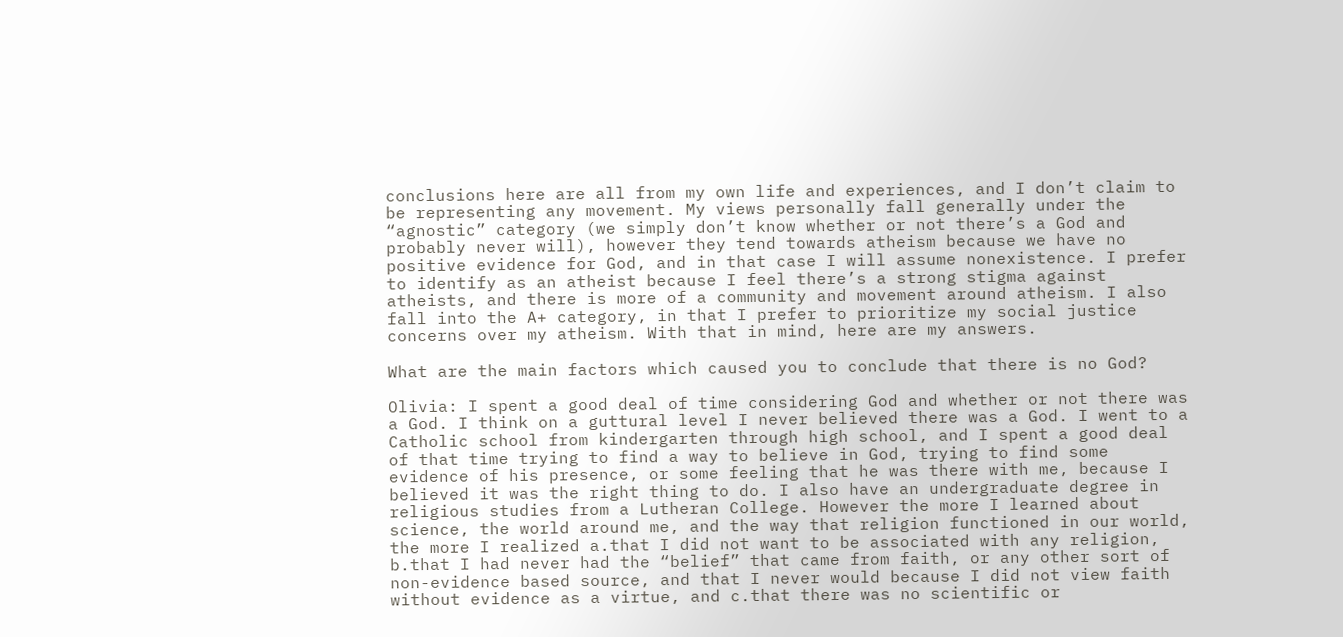conclusions here are all from my own life and experiences, and I don’t claim to be representing any movement. My views personally fall generally under the “agnostic” category (we simply don’t know whether or not there’s a God and probably never will), however they tend towards atheism because we have no positive evidence for God, and in that case I will assume nonexistence. I prefer to identify as an atheist because I feel there’s a strong stigma against atheists, and there is more of a community and movement around atheism. I also fall into the A+ category, in that I prefer to prioritize my social justice concerns over my atheism. With that in mind, here are my answers.

What are the main factors which caused you to conclude that there is no God?

Olivia: I spent a good deal of time considering God and whether or not there was a God. I think on a guttural level I never believed there was a God. I went to a Catholic school from kindergarten through high school, and I spent a good deal of that time trying to find a way to believe in God, trying to find some evidence of his presence, or some feeling that he was there with me, because I believed it was the right thing to do. I also have an undergraduate degree in religious studies from a Lutheran College. However the more I learned about science, the world around me, and the way that religion functioned in our world, the more I realized a.that I did not want to be associated with any religion, b.that I had never had the “belief” that came from faith, or any other sort of non-evidence based source, and that I never would because I did not view faith without evidence as a virtue, and c.that there was no scientific or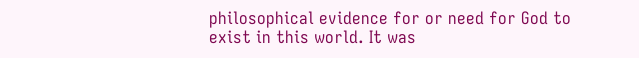philosophical evidence for or need for God to exist in this world. It was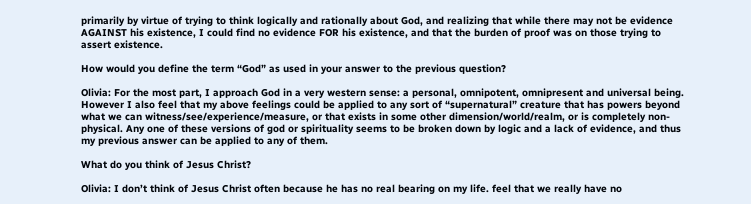primarily by virtue of trying to think logically and rationally about God, and realizing that while there may not be evidence AGAINST his existence, I could find no evidence FOR his existence, and that the burden of proof was on those trying to assert existence.

How would you define the term “God” as used in your answer to the previous question?

Olivia: For the most part, I approach God in a very western sense: a personal, omnipotent, omnipresent and universal being. However I also feel that my above feelings could be applied to any sort of “supernatural” creature that has powers beyond what we can witness/see/experience/measure, or that exists in some other dimension/world/realm, or is completely non-physical. Any one of these versions of god or spirituality seems to be broken down by logic and a lack of evidence, and thus my previous answer can be applied to any of them.

What do you think of Jesus Christ?

Olivia: I don’t think of Jesus Christ often because he has no real bearing on my life. feel that we really have no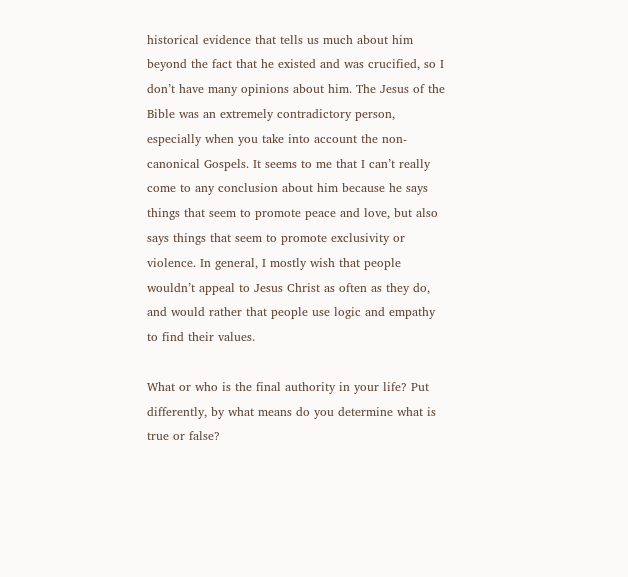historical evidence that tells us much about him beyond the fact that he existed and was crucified, so I don’t have many opinions about him. The Jesus of the Bible was an extremely contradictory person, especially when you take into account the non-canonical Gospels. It seems to me that I can’t really come to any conclusion about him because he says things that seem to promote peace and love, but also says things that seem to promote exclusivity or violence. In general, I mostly wish that people wouldn’t appeal to Jesus Christ as often as they do, and would rather that people use logic and empathy to find their values.

What or who is the final authority in your life? Put differently, by what means do you determine what is true or false?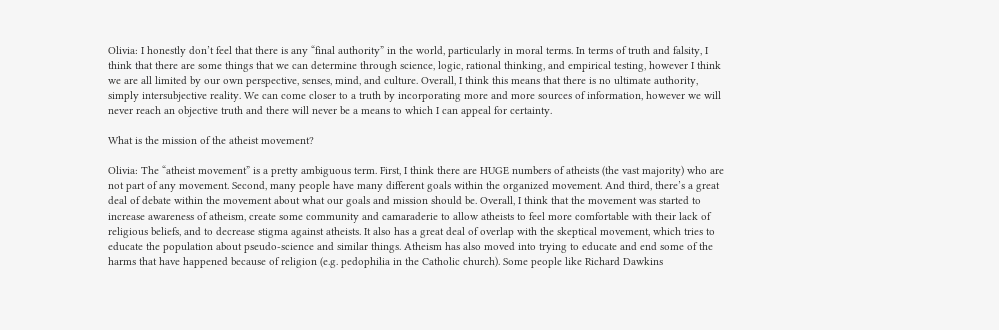Olivia: I honestly don’t feel that there is any “final authority” in the world, particularly in moral terms. In terms of truth and falsity, I think that there are some things that we can determine through science, logic, rational thinking, and empirical testing, however I think we are all limited by our own perspective, senses, mind, and culture. Overall, I think this means that there is no ultimate authority, simply intersubjective reality. We can come closer to a truth by incorporating more and more sources of information, however we will never reach an objective truth and there will never be a means to which I can appeal for certainty.

What is the mission of the atheist movement?

Olivia: The “atheist movement” is a pretty ambiguous term. First, I think there are HUGE numbers of atheists (the vast majority) who are not part of any movement. Second, many people have many different goals within the organized movement. And third, there’s a great deal of debate within the movement about what our goals and mission should be. Overall, I think that the movement was started to increase awareness of atheism, create some community and camaraderie to allow atheists to feel more comfortable with their lack of religious beliefs, and to decrease stigma against atheists. It also has a great deal of overlap with the skeptical movement, which tries to educate the population about pseudo-science and similar things. Atheism has also moved into trying to educate and end some of the harms that have happened because of religion (e.g. pedophilia in the Catholic church). Some people like Richard Dawkins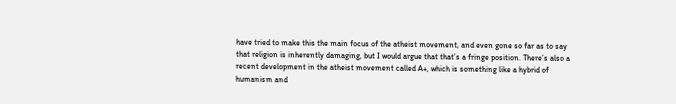have tried to make this the main focus of the atheist movement, and even gone so far as to say that religion is inherently damaging, but I would argue that that’s a fringe position. There’s also a recent development in the atheist movement called A+, which is something like a hybrid of humanism and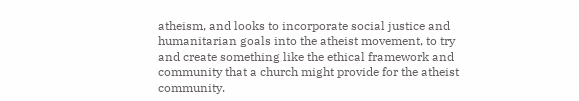atheism, and looks to incorporate social justice and humanitarian goals into the atheist movement, to try and create something like the ethical framework and community that a church might provide for the atheist community.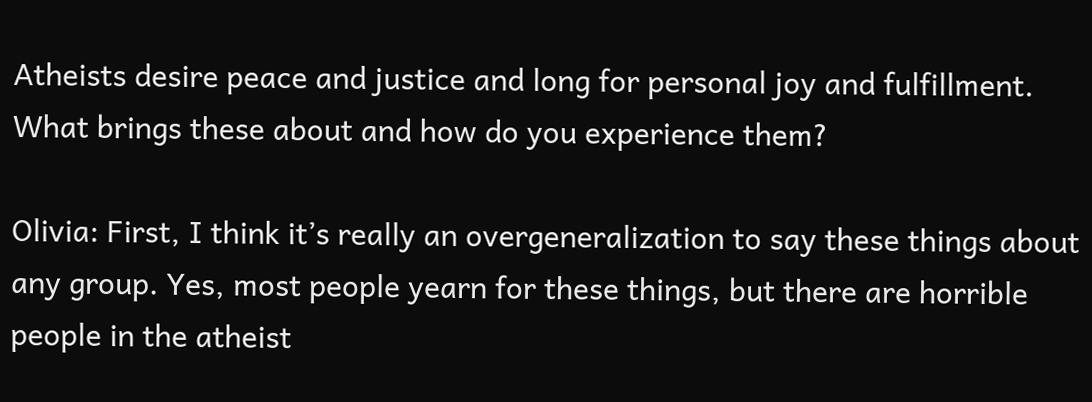Atheists desire peace and justice and long for personal joy and fulfillment. What brings these about and how do you experience them?

Olivia: First, I think it’s really an overgeneralization to say these things about any group. Yes, most people yearn for these things, but there are horrible people in the atheist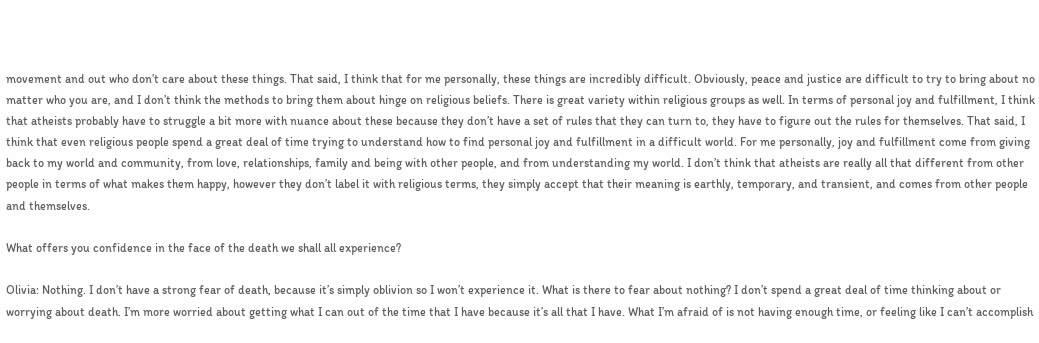movement and out who don’t care about these things. That said, I think that for me personally, these things are incredibly difficult. Obviously, peace and justice are difficult to try to bring about no matter who you are, and I don’t think the methods to bring them about hinge on religious beliefs. There is great variety within religious groups as well. In terms of personal joy and fulfillment, I think that atheists probably have to struggle a bit more with nuance about these because they don’t have a set of rules that they can turn to, they have to figure out the rules for themselves. That said, I think that even religious people spend a great deal of time trying to understand how to find personal joy and fulfillment in a difficult world. For me personally, joy and fulfillment come from giving back to my world and community, from love, relationships, family and being with other people, and from understanding my world. I don’t think that atheists are really all that different from other people in terms of what makes them happy, however they don’t label it with religious terms, they simply accept that their meaning is earthly, temporary, and transient, and comes from other people and themselves.

What offers you confidence in the face of the death we shall all experience?

Olivia: Nothing. I don’t have a strong fear of death, because it’s simply oblivion so I won’t experience it. What is there to fear about nothing? I don’t spend a great deal of time thinking about or worrying about death. I’m more worried about getting what I can out of the time that I have because it’s all that I have. What I’m afraid of is not having enough time, or feeling like I can’t accomplish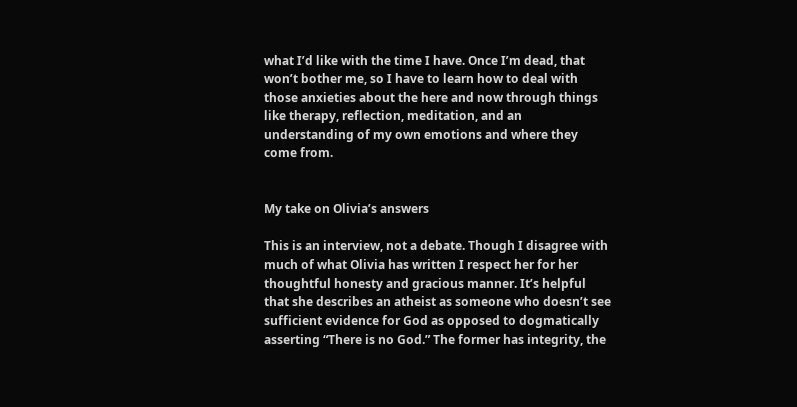what I’d like with the time I have. Once I’m dead, that won’t bother me, so I have to learn how to deal with those anxieties about the here and now through things like therapy, reflection, meditation, and an understanding of my own emotions and where they come from.


My take on Olivia’s answers

This is an interview, not a debate. Though I disagree with much of what Olivia has written I respect her for her thoughtful honesty and gracious manner. It’s helpful that she describes an atheist as someone who doesn’t see sufficient evidence for God as opposed to dogmatically asserting “There is no God.” The former has integrity, the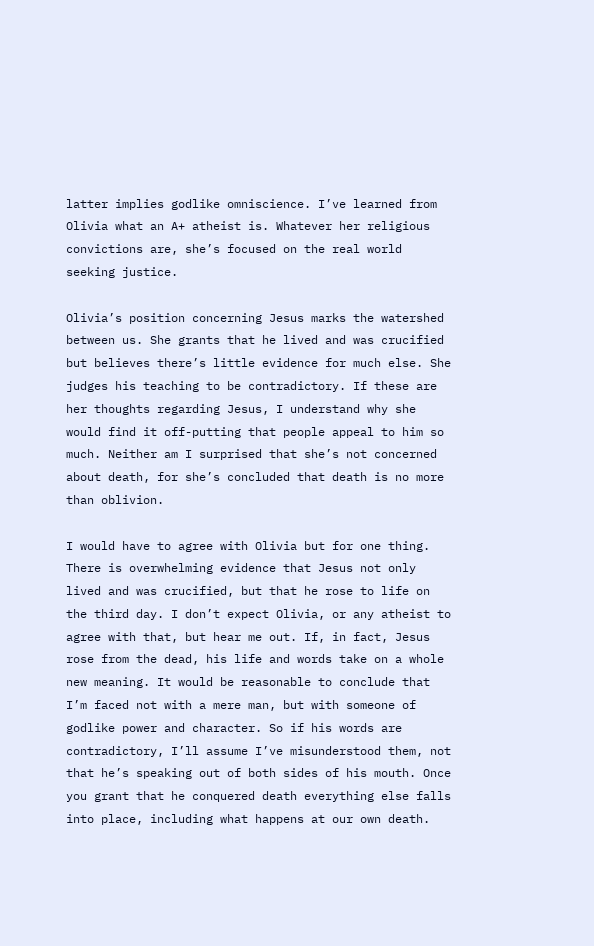latter implies godlike omniscience. I’ve learned from Olivia what an A+ atheist is. Whatever her religious convictions are, she’s focused on the real world seeking justice.

Olivia’s position concerning Jesus marks the watershed between us. She grants that he lived and was crucified but believes there’s little evidence for much else. She judges his teaching to be contradictory. If these are her thoughts regarding Jesus, I understand why she would find it off-putting that people appeal to him so much. Neither am I surprised that she’s not concerned about death, for she’s concluded that death is no more than oblivion.

I would have to agree with Olivia but for one thing. There is overwhelming evidence that Jesus not only lived and was crucified, but that he rose to life on the third day. I don’t expect Olivia, or any atheist to agree with that, but hear me out. If, in fact, Jesus rose from the dead, his life and words take on a whole new meaning. It would be reasonable to conclude that I’m faced not with a mere man, but with someone of godlike power and character. So if his words are contradictory, I’ll assume I’ve misunderstood them, not that he’s speaking out of both sides of his mouth. Once you grant that he conquered death everything else falls into place, including what happens at our own death.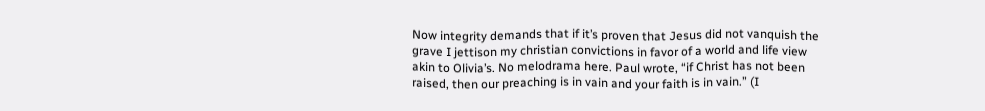Now integrity demands that if it’s proven that Jesus did not vanquish the grave I jettison my christian convictions in favor of a world and life view akin to Olivia’s. No melodrama here. Paul wrote, “if Christ has not been raised, then our preaching is in vain and your faith is in vain.” (I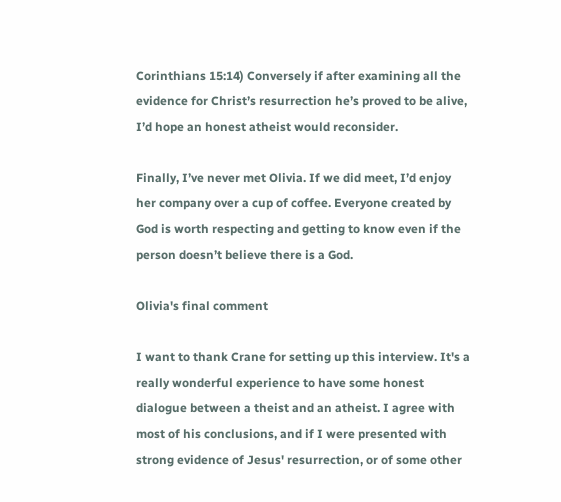Corinthians 15:14) Conversely if after examining all the evidence for Christ’s resurrection he’s proved to be alive, I’d hope an honest atheist would reconsider.

Finally, I’ve never met Olivia. If we did meet, I’d enjoy her company over a cup of coffee. Everyone created by God is worth respecting and getting to know even if the person doesn’t believe there is a God.

Olivia's final comment

I want to thank Crane for setting up this interview. It's a really wonderful experience to have some honest dialogue between a theist and an atheist. I agree with most of his conclusions, and if I were presented with strong evidence of Jesus' resurrection, or of some other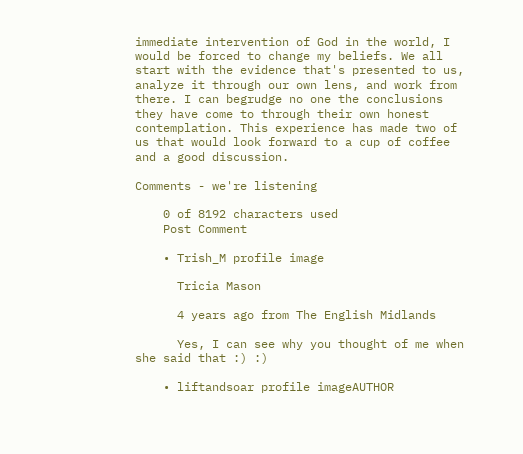immediate intervention of God in the world, I would be forced to change my beliefs. We all start with the evidence that's presented to us, analyze it through our own lens, and work from there. I can begrudge no one the conclusions they have come to through their own honest contemplation. This experience has made two of us that would look forward to a cup of coffee and a good discussion.

Comments - we're listening

    0 of 8192 characters used
    Post Comment

    • Trish_M profile image

      Tricia Mason

      4 years ago from The English Midlands

      Yes, I can see why you thought of me when she said that :) :)

    • liftandsoar profile imageAUTHOR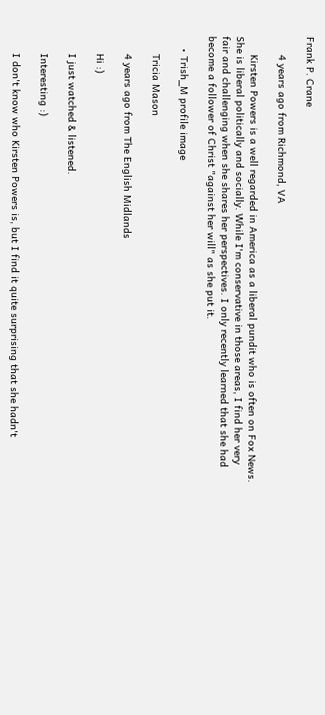Frank P. Crane

      4 years ago from Richmond, VA

      Kirsten Powers is a well regarded in America as a liberal pundit who is often on Fox News. She is liberal politically and socially. While I'm conservative in those areas, I find her very fair and challenging when she shares her perspectives. I only recently learned that she had become a follower of Christ "against her will" as she put it.

    • Trish_M profile image

      Tricia Mason

      4 years ago from The English Midlands

      Hi :)

      I just watched & listened.

      Interesting :)

      I don't know who Kirsten Powers is, but I find it quite surprising that she hadn't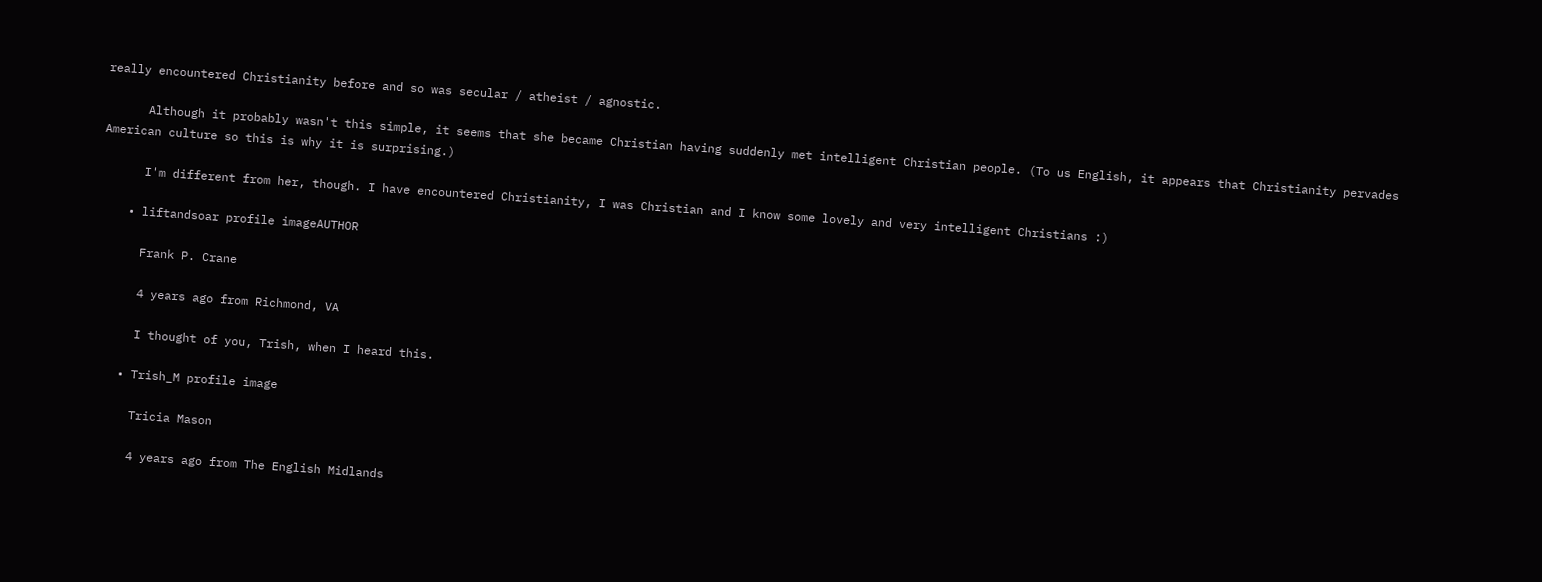really encountered Christianity before and so was secular / atheist / agnostic.

      Although it probably wasn't this simple, it seems that she became Christian having suddenly met intelligent Christian people. (To us English, it appears that Christianity pervades American culture so this is why it is surprising.)

      I'm different from her, though. I have encountered Christianity, I was Christian and I know some lovely and very intelligent Christians :)

    • liftandsoar profile imageAUTHOR

      Frank P. Crane

      4 years ago from Richmond, VA

      I thought of you, Trish, when I heard this.

    • Trish_M profile image

      Tricia Mason

      4 years ago from The English Midlands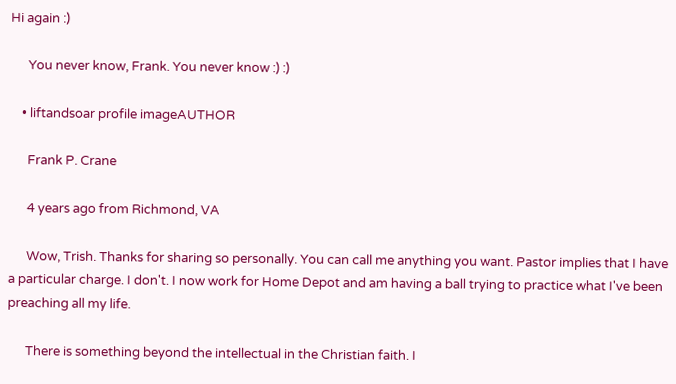Hi again :)

      You never know, Frank. You never know :) :)

    • liftandsoar profile imageAUTHOR

      Frank P. Crane

      4 years ago from Richmond, VA

      Wow, Trish. Thanks for sharing so personally. You can call me anything you want. Pastor implies that I have a particular charge. I don't. I now work for Home Depot and am having a ball trying to practice what I've been preaching all my life.

      There is something beyond the intellectual in the Christian faith. I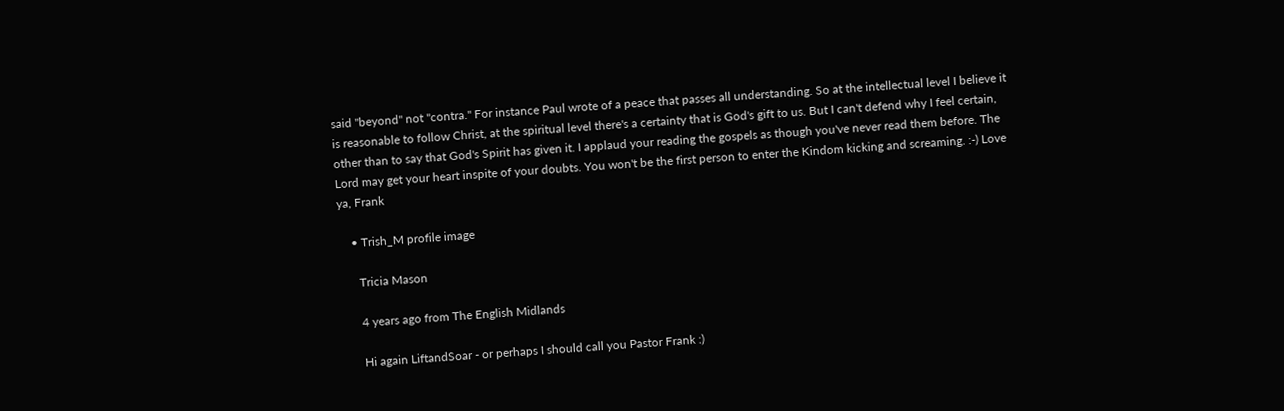said "beyond" not "contra." For instance Paul wrote of a peace that passes all understanding. So at the intellectual level I believe it is reasonable to follow Christ, at the spiritual level there's a certainty that is God's gift to us. But I can't defend why I feel certain, other than to say that God's Spirit has given it. I applaud your reading the gospels as though you've never read them before. The Lord may get your heart inspite of your doubts. You won't be the first person to enter the Kindom kicking and screaming. :-) Love ya, Frank

    • Trish_M profile image

      Tricia Mason

      4 years ago from The English Midlands

      Hi again LiftandSoar - or perhaps I should call you Pastor Frank :)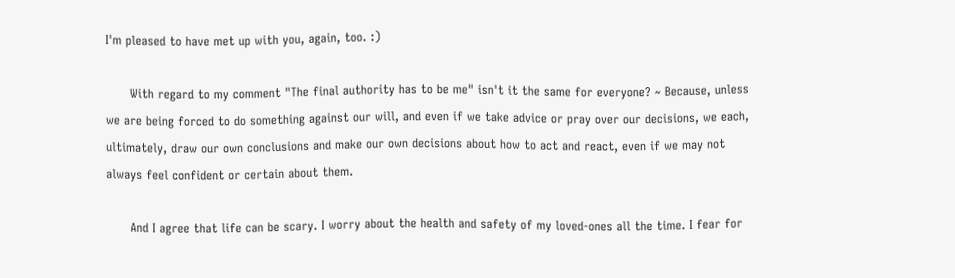I'm pleased to have met up with you, again, too. :)

      With regard to my comment "The final authority has to be me" isn't it the same for everyone? ~ Because, unless we are being forced to do something against our will, and even if we take advice or pray over our decisions, we each, ultimately, draw our own conclusions and make our own decisions about how to act and react, even if we may not always feel confident or certain about them.

      And I agree that life can be scary. I worry about the health and safety of my loved-ones all the time. I fear for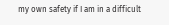my own safety if I am in a difficult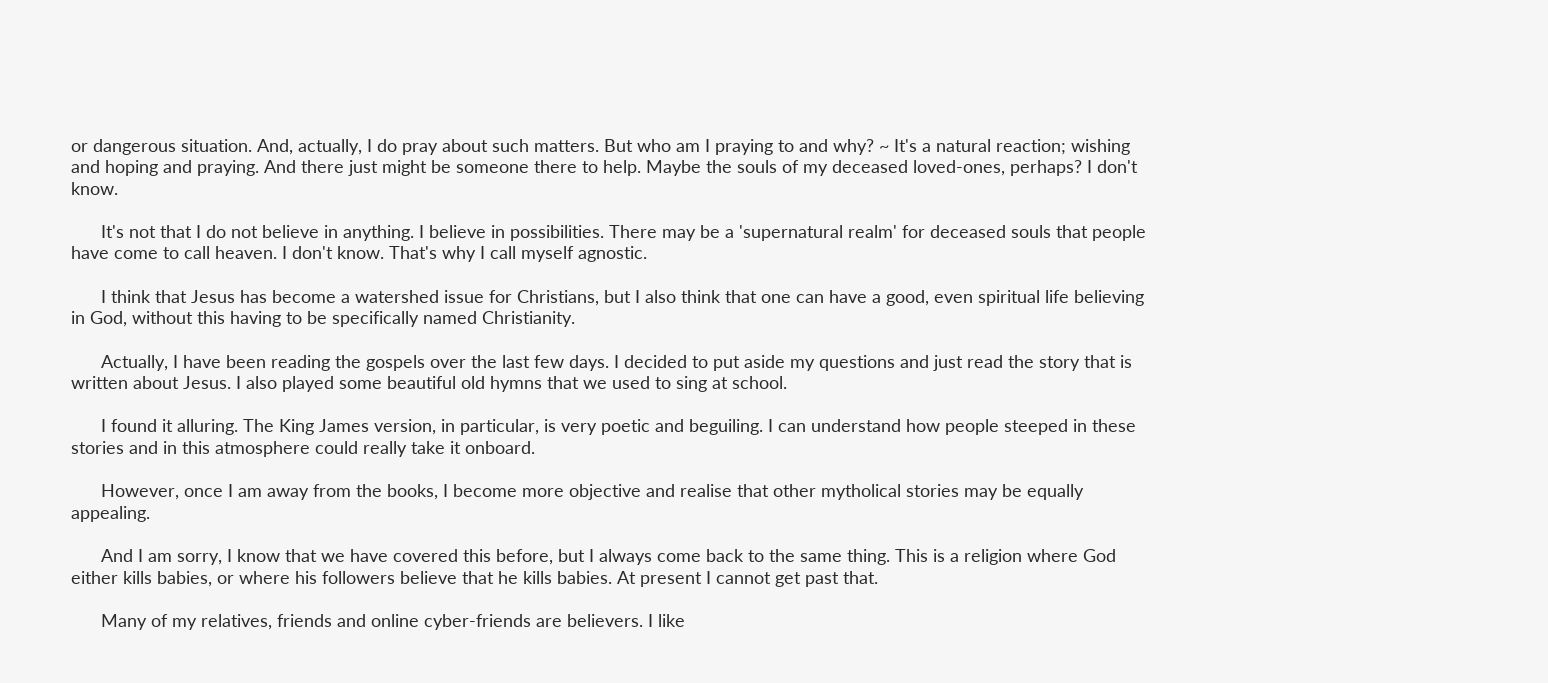or dangerous situation. And, actually, I do pray about such matters. But who am I praying to and why? ~ It's a natural reaction; wishing and hoping and praying. And there just might be someone there to help. Maybe the souls of my deceased loved-ones, perhaps? I don't know.

      It's not that I do not believe in anything. I believe in possibilities. There may be a 'supernatural realm' for deceased souls that people have come to call heaven. I don't know. That's why I call myself agnostic.

      I think that Jesus has become a watershed issue for Christians, but I also think that one can have a good, even spiritual life believing in God, without this having to be specifically named Christianity.

      Actually, I have been reading the gospels over the last few days. I decided to put aside my questions and just read the story that is written about Jesus. I also played some beautiful old hymns that we used to sing at school.

      I found it alluring. The King James version, in particular, is very poetic and beguiling. I can understand how people steeped in these stories and in this atmosphere could really take it onboard.

      However, once I am away from the books, I become more objective and realise that other mytholical stories may be equally appealing.

      And I am sorry, I know that we have covered this before, but I always come back to the same thing. This is a religion where God either kills babies, or where his followers believe that he kills babies. At present I cannot get past that.

      Many of my relatives, friends and online cyber-friends are believers. I like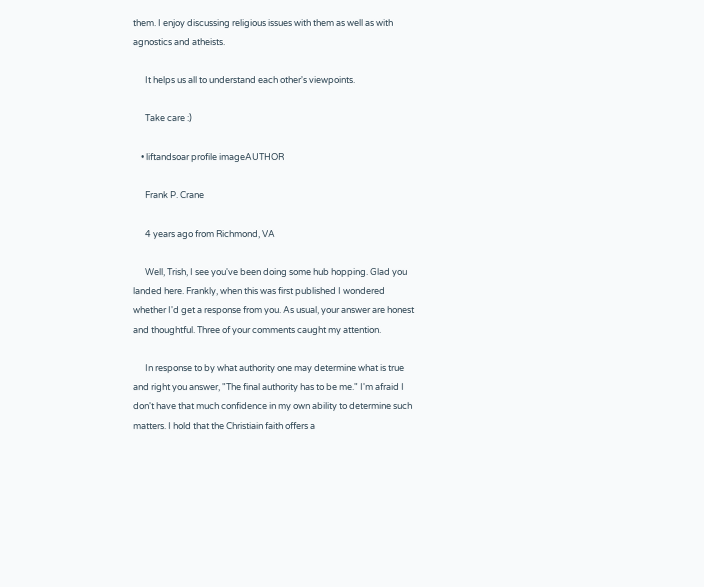them. I enjoy discussing religious issues with them as well as with agnostics and atheists.

      It helps us all to understand each other's viewpoints.

      Take care :)

    • liftandsoar profile imageAUTHOR

      Frank P. Crane

      4 years ago from Richmond, VA

      Well, Trish, I see you've been doing some hub hopping. Glad you landed here. Frankly, when this was first published I wondered whether I'd get a response from you. As usual, your answer are honest and thoughtful. Three of your comments caught my attention.

      In response to by what authority one may determine what is true and right you answer, "The final authority has to be me." I'm afraid I don't have that much confidence in my own ability to determine such matters. I hold that the Christiain faith offers a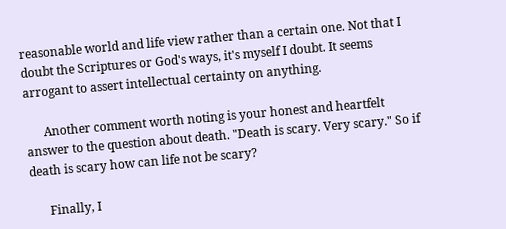reasonable world and life view rather than a certain one. Not that I doubt the Scriptures or God's ways, it's myself I doubt. It seems arrogant to assert intellectual certainty on anything.

      Another comment worth noting is your honest and heartfelt answer to the question about death. "Death is scary. Very scary." So if death is scary how can life not be scary?

      Finally, I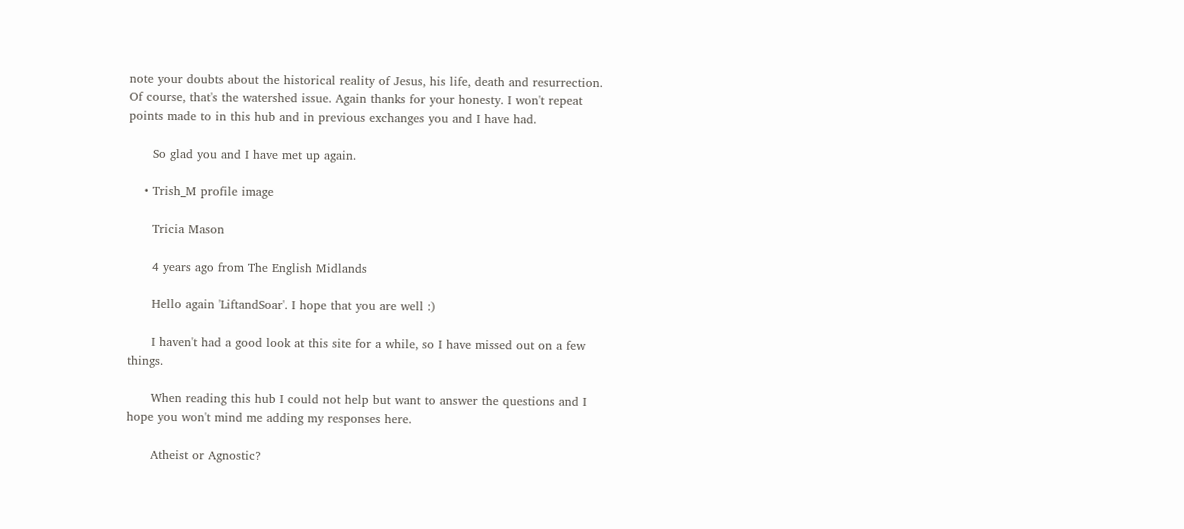note your doubts about the historical reality of Jesus, his life, death and resurrection. Of course, that's the watershed issue. Again thanks for your honesty. I won't repeat points made to in this hub and in previous exchanges you and I have had.

      So glad you and I have met up again.

    • Trish_M profile image

      Tricia Mason

      4 years ago from The English Midlands

      Hello again 'LiftandSoar'. I hope that you are well :)

      I haven't had a good look at this site for a while, so I have missed out on a few things.

      When reading this hub I could not help but want to answer the questions and I hope you won't mind me adding my responses here.

      Atheist or Agnostic?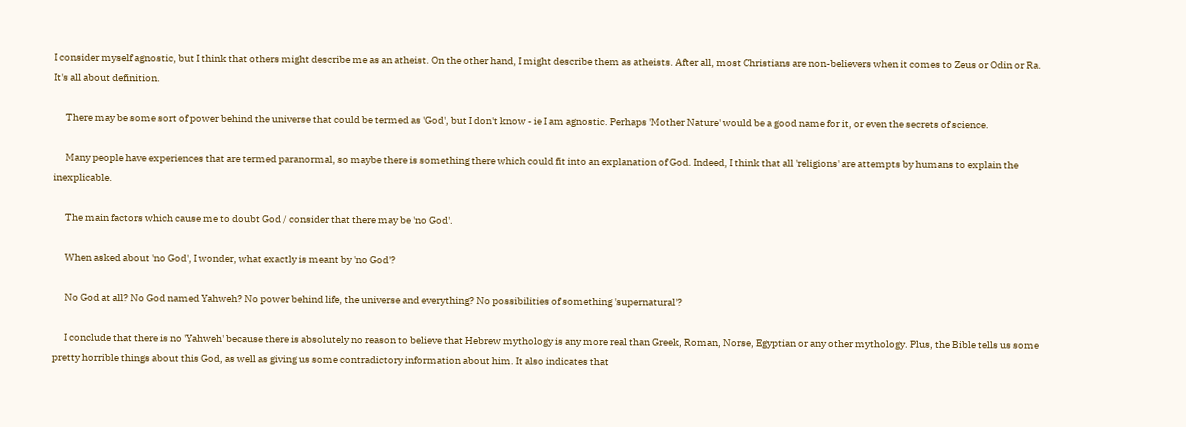I consider myself agnostic, but I think that others might describe me as an atheist. On the other hand, I might describe them as atheists. After all, most Christians are non-believers when it comes to Zeus or Odin or Ra. It's all about definition.

      There may be some sort of power behind the universe that could be termed as 'God', but I don't know - ie I am agnostic. Perhaps 'Mother Nature' would be a good name for it, or even the secrets of science.

      Many people have experiences that are termed paranormal, so maybe there is something there which could fit into an explanation of God. Indeed, I think that all 'religions' are attempts by humans to explain the inexplicable.

      The main factors which cause me to doubt God / consider that there may be 'no God'.

      When asked about 'no God', I wonder, what exactly is meant by 'no God'?

      No God at all? No God named Yahweh? No power behind life, the universe and everything? No possibilities of something 'supernatural'?

      I conclude that there is no 'Yahweh' because there is absolutely no reason to believe that Hebrew mythology is any more real than Greek, Roman, Norse, Egyptian or any other mythology. Plus, the Bible tells us some pretty horrible things about this God, as well as giving us some contradictory information about him. It also indicates that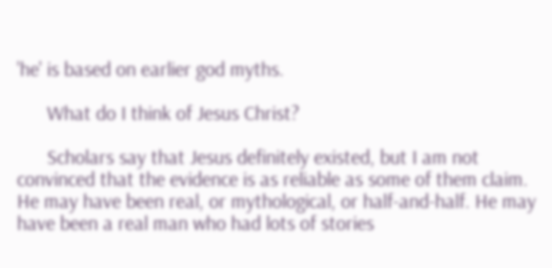'he' is based on earlier god myths.

      What do I think of Jesus Christ?

      Scholars say that Jesus definitely existed, but I am not convinced that the evidence is as reliable as some of them claim. He may have been real, or mythological, or half-and-half. He may have been a real man who had lots of stories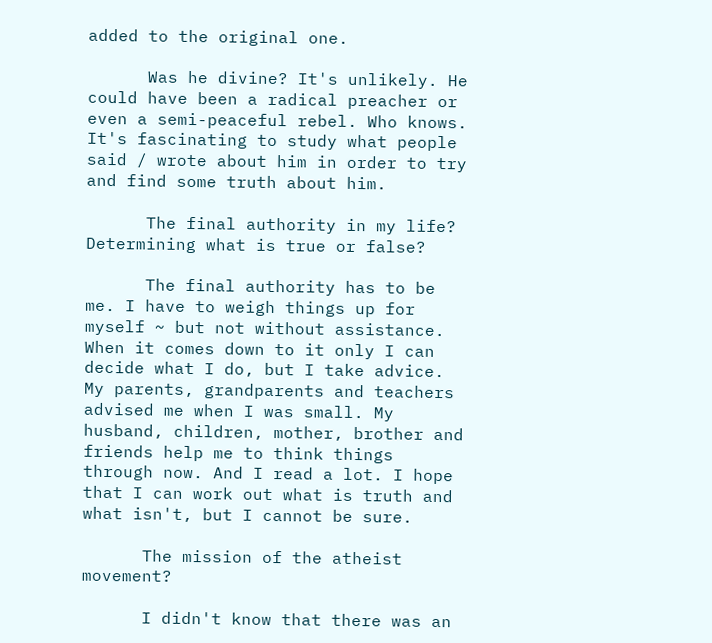added to the original one.

      Was he divine? It's unlikely. He could have been a radical preacher or even a semi-peaceful rebel. Who knows. It's fascinating to study what people said / wrote about him in order to try and find some truth about him.

      The final authority in my life? Determining what is true or false?

      The final authority has to be me. I have to weigh things up for myself ~ but not without assistance. When it comes down to it only I can decide what I do, but I take advice. My parents, grandparents and teachers advised me when I was small. My husband, children, mother, brother and friends help me to think things through now. And I read a lot. I hope that I can work out what is truth and what isn't, but I cannot be sure.

      The mission of the atheist movement?

      I didn't know that there was an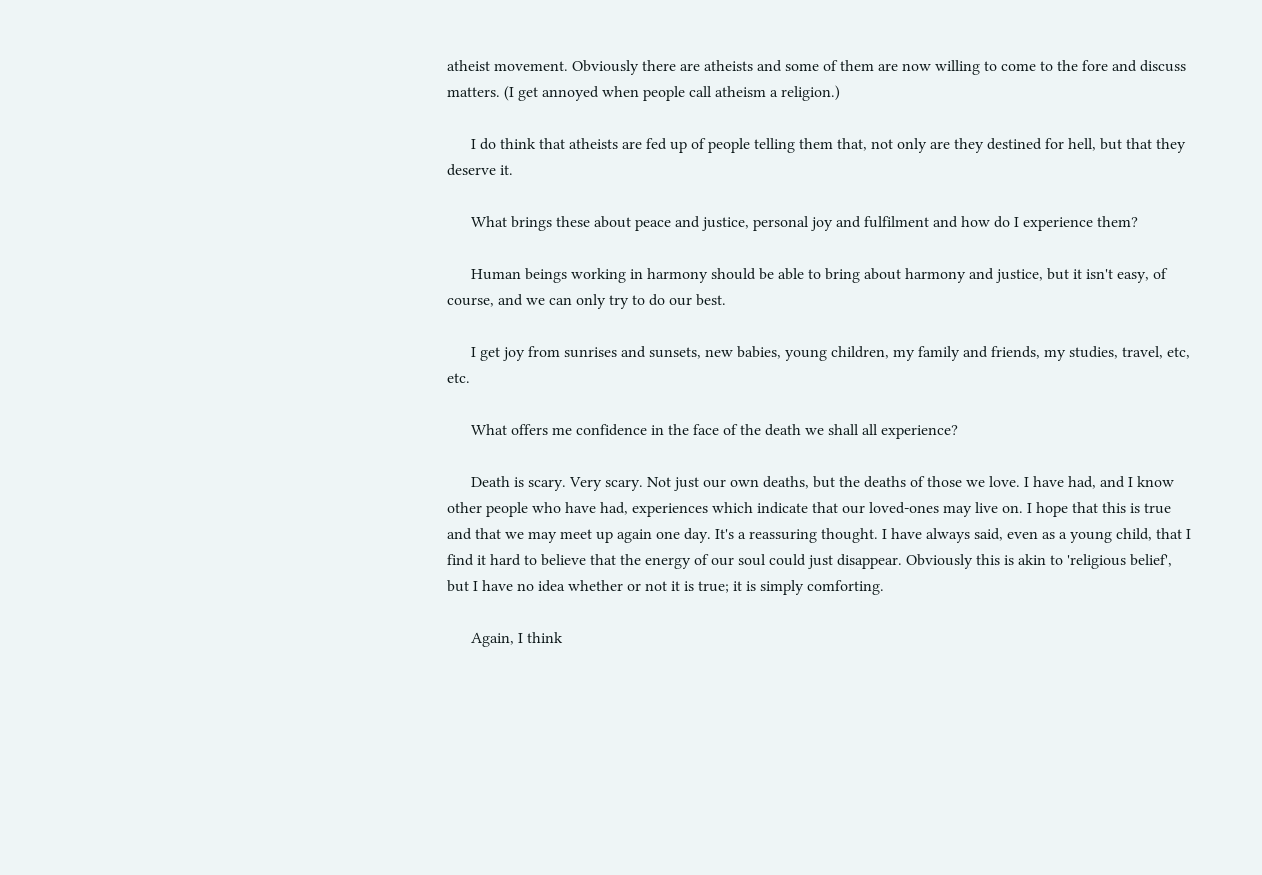atheist movement. Obviously there are atheists and some of them are now willing to come to the fore and discuss matters. (I get annoyed when people call atheism a religion.)

      I do think that atheists are fed up of people telling them that, not only are they destined for hell, but that they deserve it.

      What brings these about peace and justice, personal joy and fulfilment and how do I experience them?

      Human beings working in harmony should be able to bring about harmony and justice, but it isn't easy, of course, and we can only try to do our best.

      I get joy from sunrises and sunsets, new babies, young children, my family and friends, my studies, travel, etc, etc.

      What offers me confidence in the face of the death we shall all experience?

      Death is scary. Very scary. Not just our own deaths, but the deaths of those we love. I have had, and I know other people who have had, experiences which indicate that our loved-ones may live on. I hope that this is true and that we may meet up again one day. It's a reassuring thought. I have always said, even as a young child, that I find it hard to believe that the energy of our soul could just disappear. Obviously this is akin to 'religious belief', but I have no idea whether or not it is true; it is simply comforting.

      Again, I think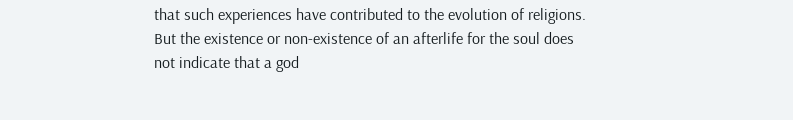that such experiences have contributed to the evolution of religions. But the existence or non-existence of an afterlife for the soul does not indicate that a god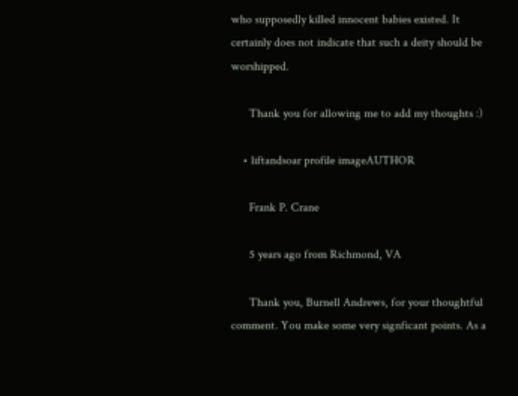who supposedly killed innocent babies existed. It certainly does not indicate that such a deity should be worshipped.

      Thank you for allowing me to add my thoughts :)

    • liftandsoar profile imageAUTHOR

      Frank P. Crane

      5 years ago from Richmond, VA

      Thank you, Burnell Andrews, for your thoughtful comment. You make some very signficant points. As a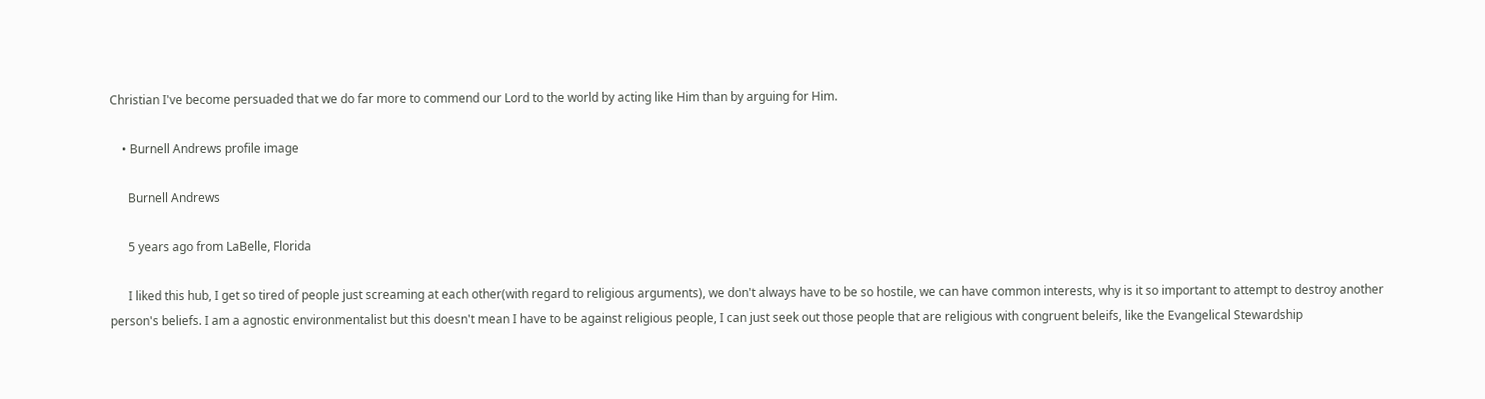Christian I've become persuaded that we do far more to commend our Lord to the world by acting like Him than by arguing for Him.

    • Burnell Andrews profile image

      Burnell Andrews

      5 years ago from LaBelle, Florida

      I liked this hub, I get so tired of people just screaming at each other(with regard to religious arguments), we don't always have to be so hostile, we can have common interests, why is it so important to attempt to destroy another person's beliefs. I am a agnostic environmentalist but this doesn't mean I have to be against religious people, I can just seek out those people that are religious with congruent beleifs, like the Evangelical Stewardship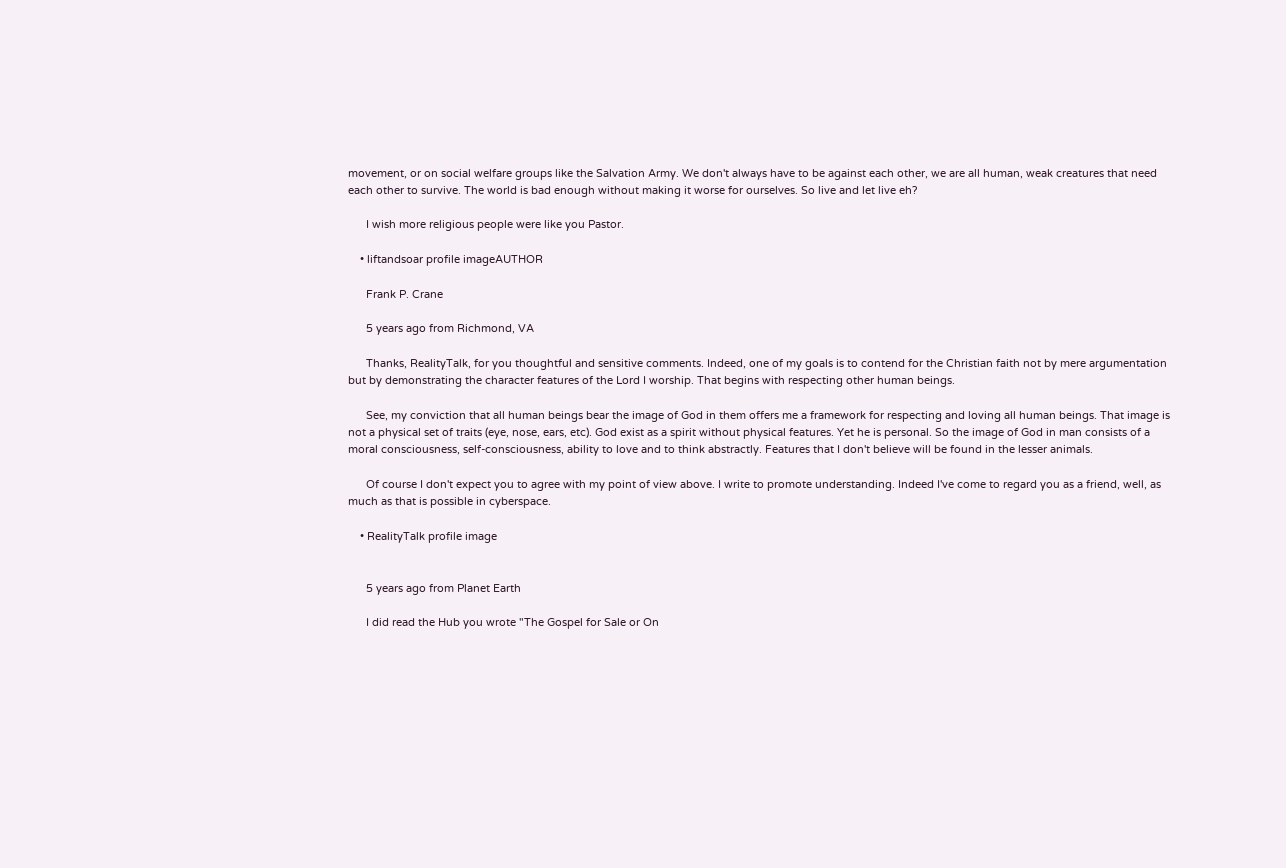movement, or on social welfare groups like the Salvation Army. We don't always have to be against each other, we are all human, weak creatures that need each other to survive. The world is bad enough without making it worse for ourselves. So live and let live eh?

      I wish more religious people were like you Pastor.

    • liftandsoar profile imageAUTHOR

      Frank P. Crane

      5 years ago from Richmond, VA

      Thanks, RealityTalk, for you thoughtful and sensitive comments. Indeed, one of my goals is to contend for the Christian faith not by mere argumentation but by demonstrating the character features of the Lord I worship. That begins with respecting other human beings.

      See, my conviction that all human beings bear the image of God in them offers me a framework for respecting and loving all human beings. That image is not a physical set of traits (eye, nose, ears, etc). God exist as a spirit without physical features. Yet he is personal. So the image of God in man consists of a moral consciousness, self-consciousness, ability to love and to think abstractly. Features that I don't believe will be found in the lesser animals.

      Of course I don't expect you to agree with my point of view above. I write to promote understanding. Indeed I've come to regard you as a friend, well, as much as that is possible in cyberspace.

    • RealityTalk profile image


      5 years ago from Planet Earth

      I did read the Hub you wrote "The Gospel for Sale or On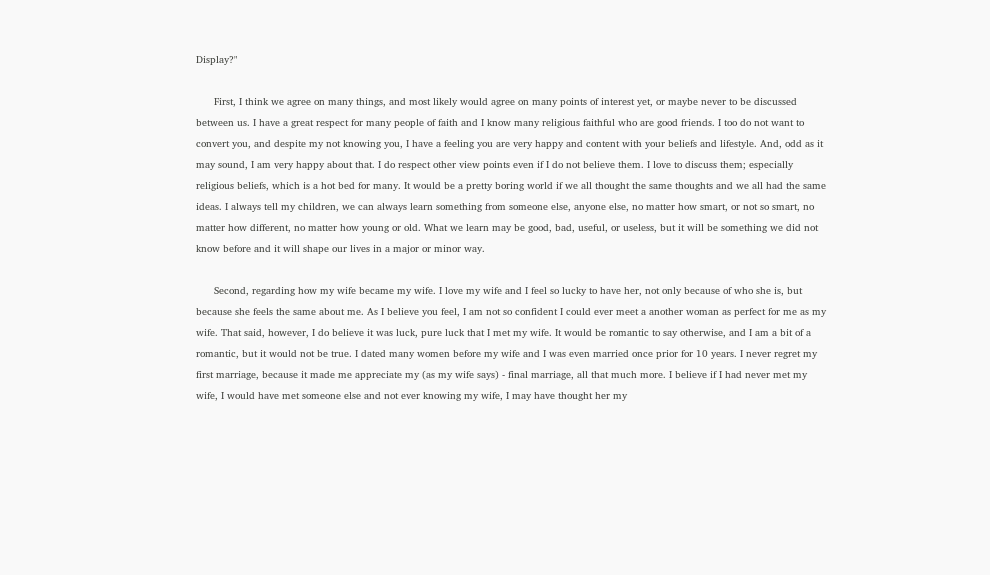Display?"

      First, I think we agree on many things, and most likely would agree on many points of interest yet, or maybe never to be discussed between us. I have a great respect for many people of faith and I know many religious faithful who are good friends. I too do not want to convert you, and despite my not knowing you, I have a feeling you are very happy and content with your beliefs and lifestyle. And, odd as it may sound, I am very happy about that. I do respect other view points even if I do not believe them. I love to discuss them; especially religious beliefs, which is a hot bed for many. It would be a pretty boring world if we all thought the same thoughts and we all had the same ideas. I always tell my children, we can always learn something from someone else, anyone else, no matter how smart, or not so smart, no matter how different, no matter how young or old. What we learn may be good, bad, useful, or useless, but it will be something we did not know before and it will shape our lives in a major or minor way.

      Second, regarding how my wife became my wife. I love my wife and I feel so lucky to have her, not only because of who she is, but because she feels the same about me. As I believe you feel, I am not so confident I could ever meet a another woman as perfect for me as my wife. That said, however, I do believe it was luck, pure luck that I met my wife. It would be romantic to say otherwise, and I am a bit of a romantic, but it would not be true. I dated many women before my wife and I was even married once prior for 10 years. I never regret my first marriage, because it made me appreciate my (as my wife says) - final marriage, all that much more. I believe if I had never met my wife, I would have met someone else and not ever knowing my wife, I may have thought her my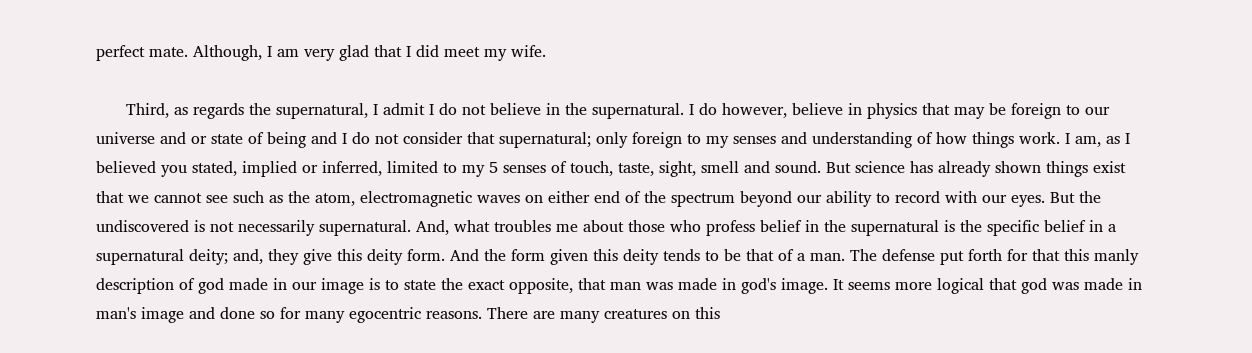perfect mate. Although, I am very glad that I did meet my wife.

      Third, as regards the supernatural, I admit I do not believe in the supernatural. I do however, believe in physics that may be foreign to our universe and or state of being and I do not consider that supernatural; only foreign to my senses and understanding of how things work. I am, as I believed you stated, implied or inferred, limited to my 5 senses of touch, taste, sight, smell and sound. But science has already shown things exist that we cannot see such as the atom, electromagnetic waves on either end of the spectrum beyond our ability to record with our eyes. But the undiscovered is not necessarily supernatural. And, what troubles me about those who profess belief in the supernatural is the specific belief in a supernatural deity; and, they give this deity form. And the form given this deity tends to be that of a man. The defense put forth for that this manly description of god made in our image is to state the exact opposite, that man was made in god's image. It seems more logical that god was made in man's image and done so for many egocentric reasons. There are many creatures on this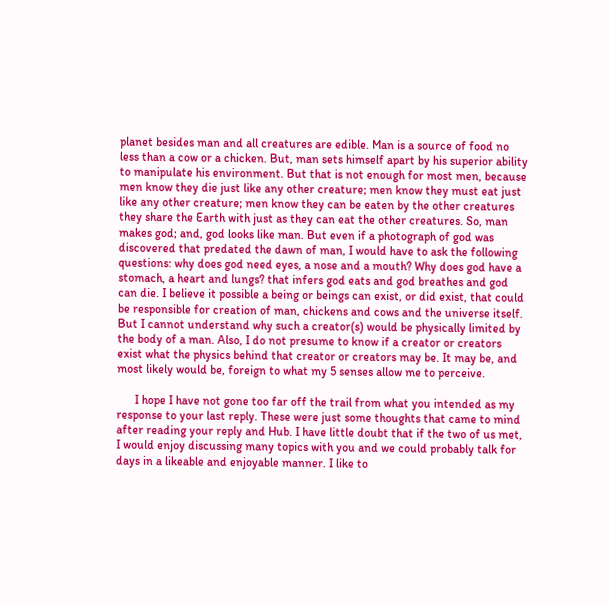planet besides man and all creatures are edible. Man is a source of food no less than a cow or a chicken. But, man sets himself apart by his superior ability to manipulate his environment. But that is not enough for most men, because men know they die just like any other creature; men know they must eat just like any other creature; men know they can be eaten by the other creatures they share the Earth with just as they can eat the other creatures. So, man makes god; and, god looks like man. But even if a photograph of god was discovered that predated the dawn of man, I would have to ask the following questions: why does god need eyes, a nose and a mouth? Why does god have a stomach, a heart and lungs? that infers god eats and god breathes and god can die. I believe it possible a being or beings can exist, or did exist, that could be responsible for creation of man, chickens and cows and the universe itself. But I cannot understand why such a creator(s) would be physically limited by the body of a man. Also, I do not presume to know if a creator or creators exist what the physics behind that creator or creators may be. It may be, and most likely would be, foreign to what my 5 senses allow me to perceive.

      I hope I have not gone too far off the trail from what you intended as my response to your last reply. These were just some thoughts that came to mind after reading your reply and Hub. I have little doubt that if the two of us met, I would enjoy discussing many topics with you and we could probably talk for days in a likeable and enjoyable manner. I like to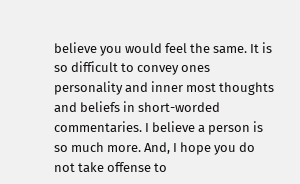believe you would feel the same. It is so difficult to convey ones personality and inner most thoughts and beliefs in short-worded commentaries. I believe a person is so much more. And, I hope you do not take offense to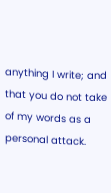anything I write; and that you do not take of my words as a personal attack.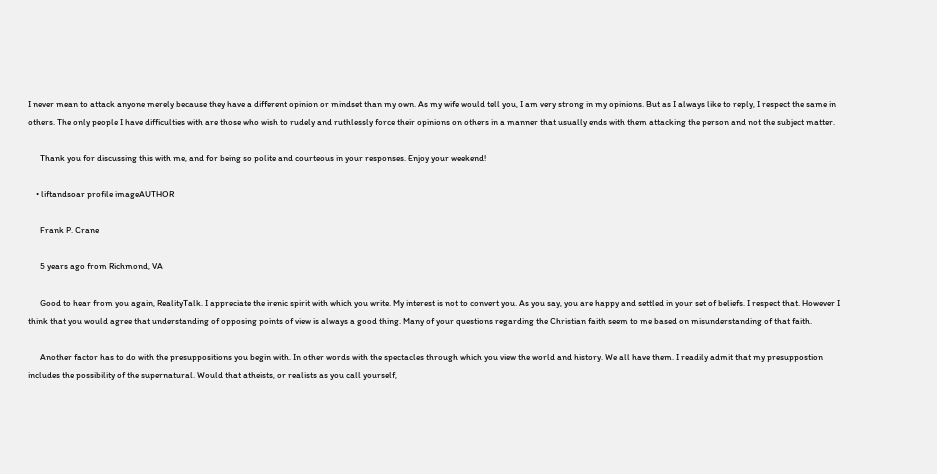I never mean to attack anyone merely because they have a different opinion or mindset than my own. As my wife would tell you, I am very strong in my opinions. But as I always like to reply, I respect the same in others. The only people I have difficulties with are those who wish to rudely and ruthlessly force their opinions on others in a manner that usually ends with them attacking the person and not the subject matter.

      Thank you for discussing this with me, and for being so polite and courteous in your responses. Enjoy your weekend!

    • liftandsoar profile imageAUTHOR

      Frank P. Crane

      5 years ago from Richmond, VA

      Good to hear from you again, RealityTalk. I appreciate the irenic spirit with which you write. My interest is not to convert you. As you say, you are happy and settled in your set of beliefs. I respect that. However I think that you would agree that understanding of opposing points of view is always a good thing. Many of your questions regarding the Christian faith seem to me based on misunderstanding of that faith.

      Another factor has to do with the presuppositions you begin with. In other words with the spectacles through which you view the world and history. We all have them. I readily admit that my presuppostion includes the possibility of the supernatural. Would that atheists, or realists as you call yourself,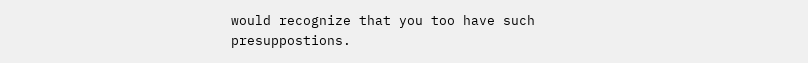would recognize that you too have such presuppostions.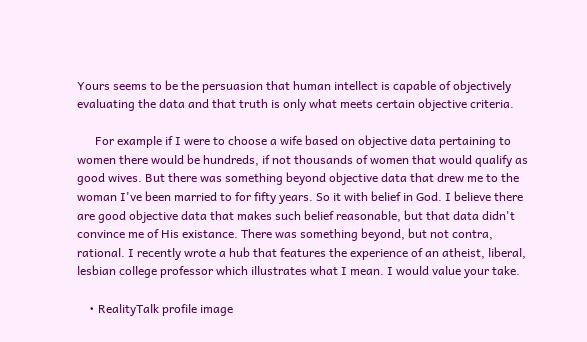Yours seems to be the persuasion that human intellect is capable of objectively evaluating the data and that truth is only what meets certain objective criteria.

      For example if I were to choose a wife based on objective data pertaining to women there would be hundreds, if not thousands of women that would qualify as good wives. But there was something beyond objective data that drew me to the woman I've been married to for fifty years. So it with belief in God. I believe there are good objective data that makes such belief reasonable, but that data didn't convince me of His existance. There was something beyond, but not contra, rational. I recently wrote a hub that features the experience of an atheist, liberal, lesbian college professor which illustrates what I mean. I would value your take.

    • RealityTalk profile image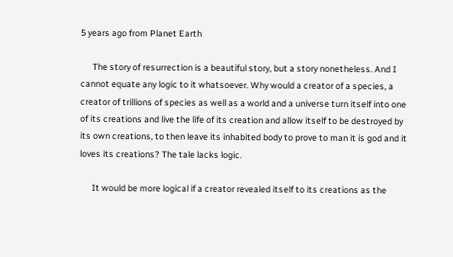5 years ago from Planet Earth

      The story of resurrection is a beautiful story, but a story nonetheless. And I cannot equate any logic to it whatsoever. Why would a creator of a species, a creator of trillions of species as well as a world and a universe turn itself into one of its creations and live the life of its creation and allow itself to be destroyed by its own creations, to then leave its inhabited body to prove to man it is god and it loves its creations? The tale lacks logic.

      It would be more logical if a creator revealed itself to its creations as the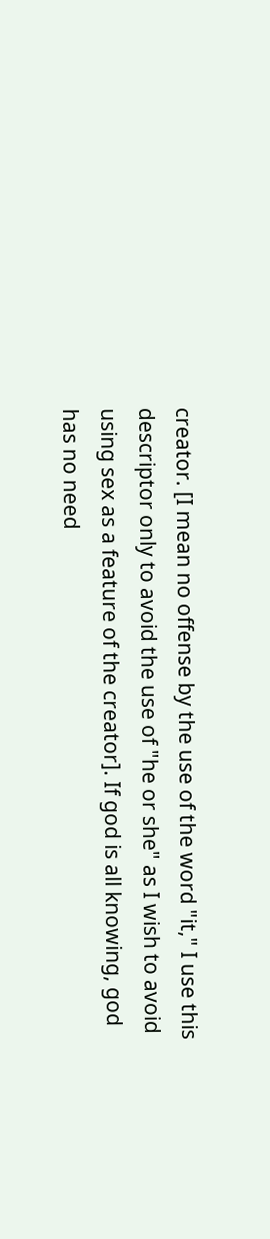creator. [I mean no offense by the use of the word "it," I use this descriptor only to avoid the use of "he or she" as I wish to avoid using sex as a feature of the creator]. If god is all knowing, god has no need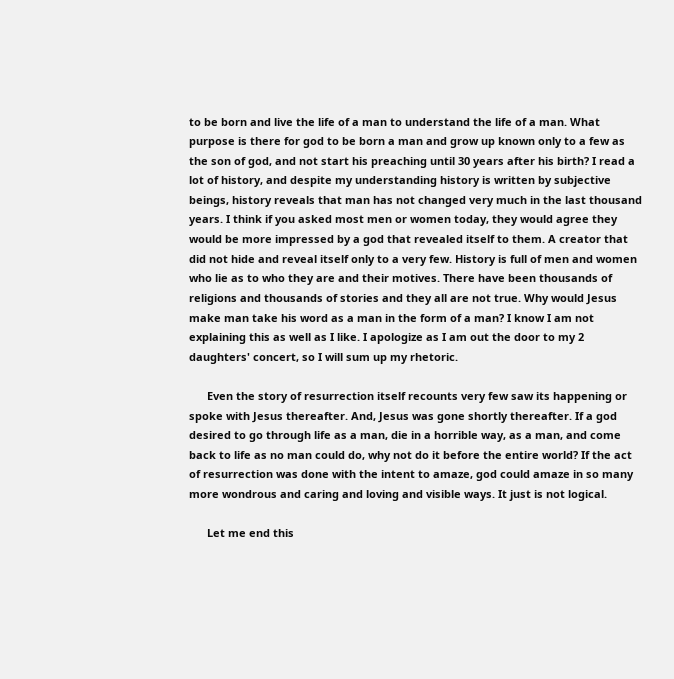to be born and live the life of a man to understand the life of a man. What purpose is there for god to be born a man and grow up known only to a few as the son of god, and not start his preaching until 30 years after his birth? I read a lot of history, and despite my understanding history is written by subjective beings, history reveals that man has not changed very much in the last thousand years. I think if you asked most men or women today, they would agree they would be more impressed by a god that revealed itself to them. A creator that did not hide and reveal itself only to a very few. History is full of men and women who lie as to who they are and their motives. There have been thousands of religions and thousands of stories and they all are not true. Why would Jesus make man take his word as a man in the form of a man? I know I am not explaining this as well as I like. I apologize as I am out the door to my 2 daughters' concert, so I will sum up my rhetoric.

      Even the story of resurrection itself recounts very few saw its happening or spoke with Jesus thereafter. And, Jesus was gone shortly thereafter. If a god desired to go through life as a man, die in a horrible way, as a man, and come back to life as no man could do, why not do it before the entire world? If the act of resurrection was done with the intent to amaze, god could amaze in so many more wondrous and caring and loving and visible ways. It just is not logical.

      Let me end this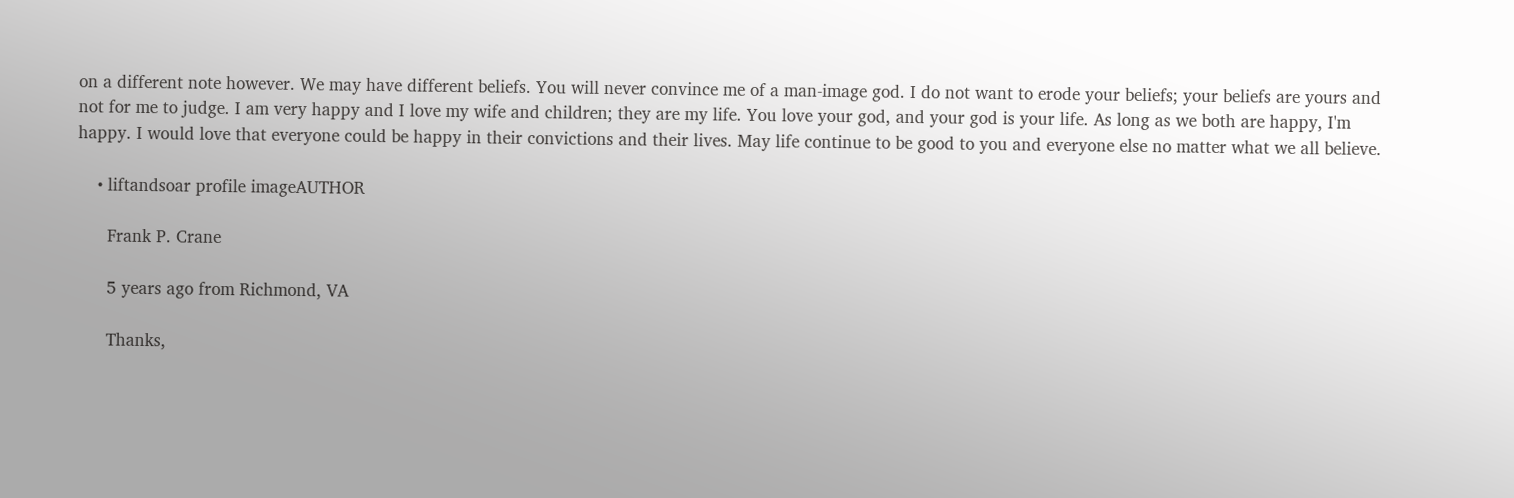on a different note however. We may have different beliefs. You will never convince me of a man-image god. I do not want to erode your beliefs; your beliefs are yours and not for me to judge. I am very happy and I love my wife and children; they are my life. You love your god, and your god is your life. As long as we both are happy, I'm happy. I would love that everyone could be happy in their convictions and their lives. May life continue to be good to you and everyone else no matter what we all believe.

    • liftandsoar profile imageAUTHOR

      Frank P. Crane

      5 years ago from Richmond, VA

      Thanks,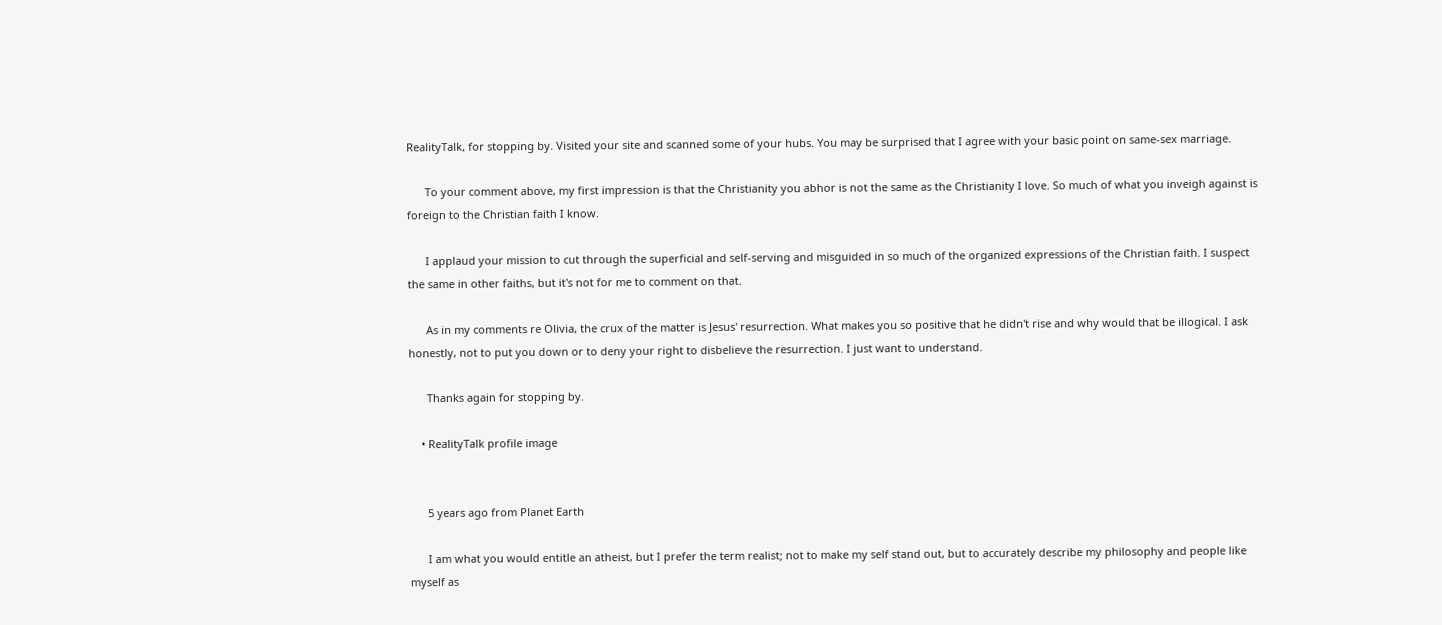RealityTalk, for stopping by. Visited your site and scanned some of your hubs. You may be surprised that I agree with your basic point on same-sex marriage.

      To your comment above, my first impression is that the Christianity you abhor is not the same as the Christianity I love. So much of what you inveigh against is foreign to the Christian faith I know.

      I applaud your mission to cut through the superficial and self-serving and misguided in so much of the organized expressions of the Christian faith. I suspect the same in other faiths, but it's not for me to comment on that.

      As in my comments re Olivia, the crux of the matter is Jesus' resurrection. What makes you so positive that he didn't rise and why would that be illogical. I ask honestly, not to put you down or to deny your right to disbelieve the resurrection. I just want to understand.

      Thanks again for stopping by.

    • RealityTalk profile image


      5 years ago from Planet Earth

      I am what you would entitle an atheist, but I prefer the term realist; not to make my self stand out, but to accurately describe my philosophy and people like myself as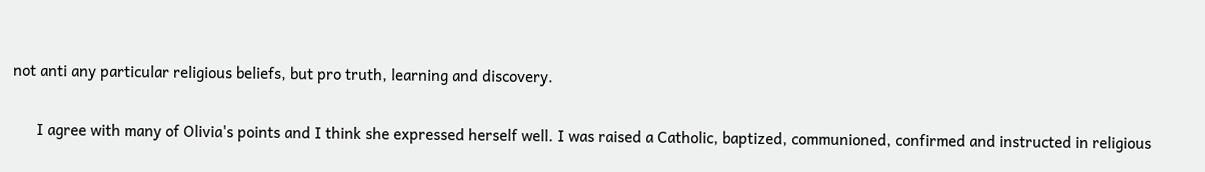not anti any particular religious beliefs, but pro truth, learning and discovery.

      I agree with many of Olivia's points and I think she expressed herself well. I was raised a Catholic, baptized, communioned, confirmed and instructed in religious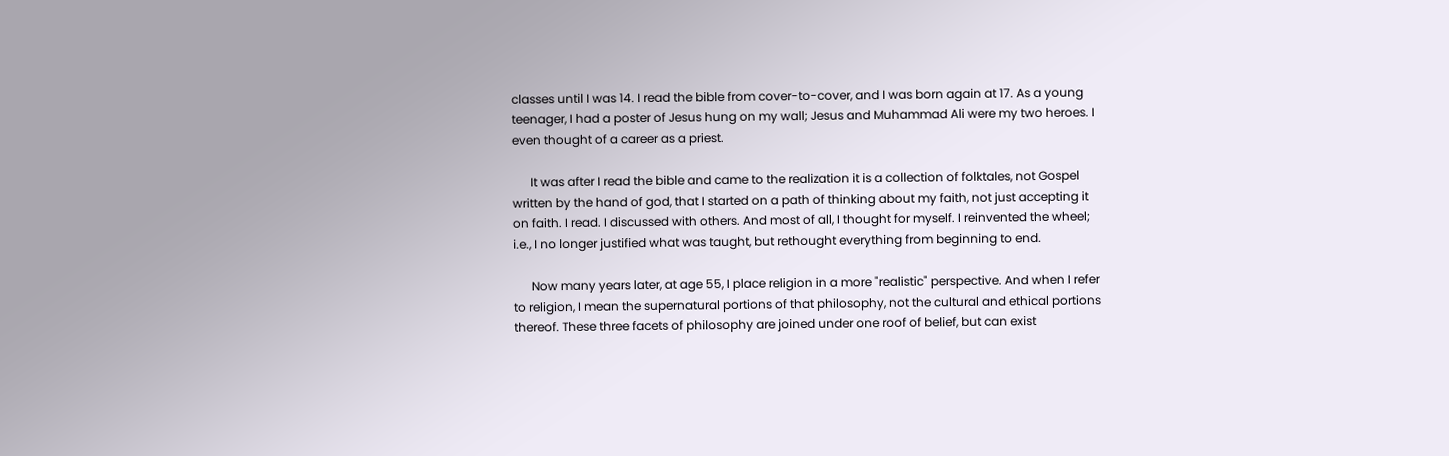classes until I was 14. I read the bible from cover-to-cover, and I was born again at 17. As a young teenager, I had a poster of Jesus hung on my wall; Jesus and Muhammad Ali were my two heroes. I even thought of a career as a priest.

      It was after I read the bible and came to the realization it is a collection of folktales, not Gospel written by the hand of god, that I started on a path of thinking about my faith, not just accepting it on faith. I read. I discussed with others. And most of all, I thought for myself. I reinvented the wheel; i.e., I no longer justified what was taught, but rethought everything from beginning to end.

      Now many years later, at age 55, I place religion in a more "realistic" perspective. And when I refer to religion, I mean the supernatural portions of that philosophy, not the cultural and ethical portions thereof. These three facets of philosophy are joined under one roof of belief, but can exist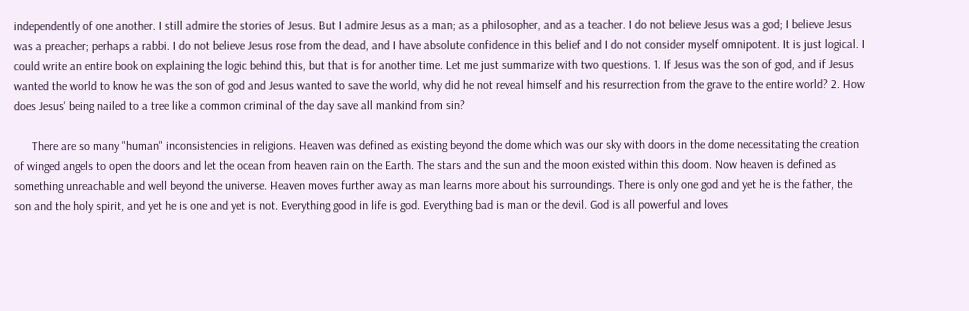independently of one another. I still admire the stories of Jesus. But I admire Jesus as a man; as a philosopher, and as a teacher. I do not believe Jesus was a god; I believe Jesus was a preacher; perhaps a rabbi. I do not believe Jesus rose from the dead, and I have absolute confidence in this belief and I do not consider myself omnipotent. It is just logical. I could write an entire book on explaining the logic behind this, but that is for another time. Let me just summarize with two questions. 1. If Jesus was the son of god, and if Jesus wanted the world to know he was the son of god and Jesus wanted to save the world, why did he not reveal himself and his resurrection from the grave to the entire world? 2. How does Jesus' being nailed to a tree like a common criminal of the day save all mankind from sin?

      There are so many "human" inconsistencies in religions. Heaven was defined as existing beyond the dome which was our sky with doors in the dome necessitating the creation of winged angels to open the doors and let the ocean from heaven rain on the Earth. The stars and the sun and the moon existed within this doom. Now heaven is defined as something unreachable and well beyond the universe. Heaven moves further away as man learns more about his surroundings. There is only one god and yet he is the father, the son and the holy spirit, and yet he is one and yet is not. Everything good in life is god. Everything bad is man or the devil. God is all powerful and loves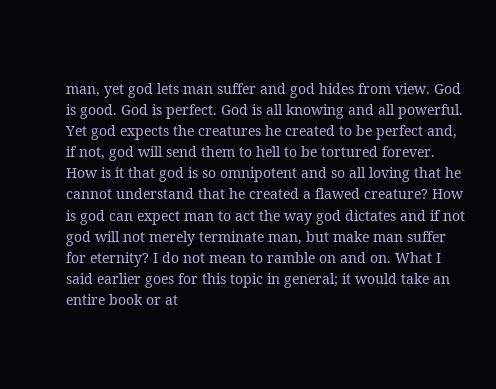man, yet god lets man suffer and god hides from view. God is good. God is perfect. God is all knowing and all powerful. Yet god expects the creatures he created to be perfect and, if not, god will send them to hell to be tortured forever. How is it that god is so omnipotent and so all loving that he cannot understand that he created a flawed creature? How is god can expect man to act the way god dictates and if not god will not merely terminate man, but make man suffer for eternity? I do not mean to ramble on and on. What I said earlier goes for this topic in general; it would take an entire book or at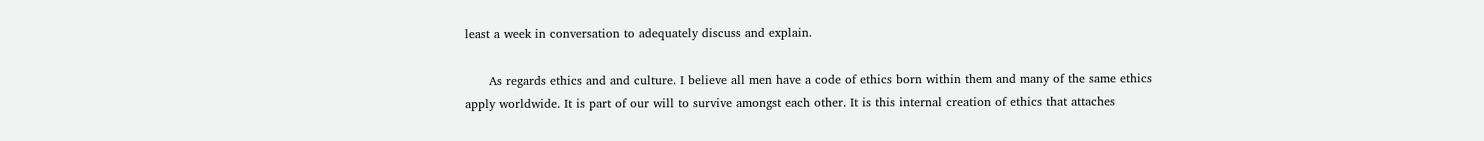least a week in conversation to adequately discuss and explain.

      As regards ethics and and culture. I believe all men have a code of ethics born within them and many of the same ethics apply worldwide. It is part of our will to survive amongst each other. It is this internal creation of ethics that attaches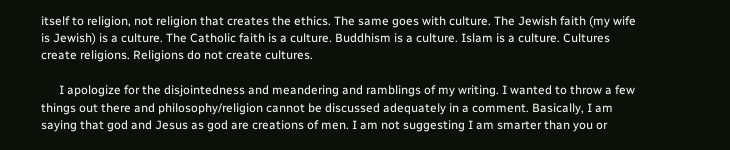itself to religion, not religion that creates the ethics. The same goes with culture. The Jewish faith (my wife is Jewish) is a culture. The Catholic faith is a culture. Buddhism is a culture. Islam is a culture. Cultures create religions. Religions do not create cultures.

      I apologize for the disjointedness and meandering and ramblings of my writing. I wanted to throw a few things out there and philosophy/religion cannot be discussed adequately in a comment. Basically, I am saying that god and Jesus as god are creations of men. I am not suggesting I am smarter than you or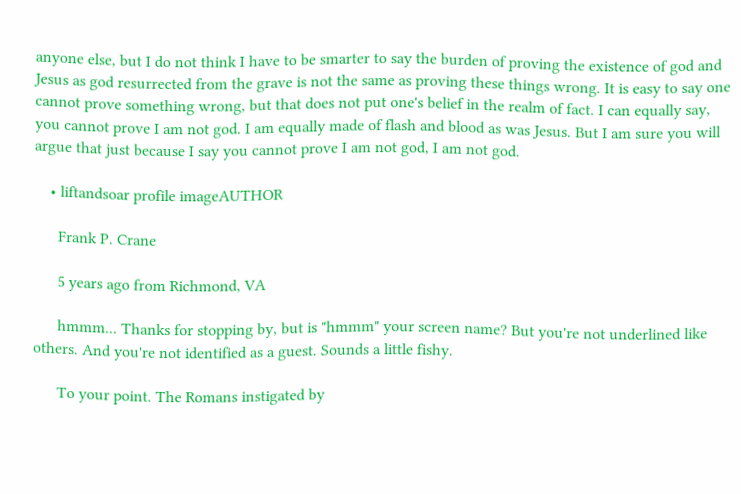anyone else, but I do not think I have to be smarter to say the burden of proving the existence of god and Jesus as god resurrected from the grave is not the same as proving these things wrong. It is easy to say one cannot prove something wrong, but that does not put one's belief in the realm of fact. I can equally say, you cannot prove I am not god. I am equally made of flash and blood as was Jesus. But I am sure you will argue that just because I say you cannot prove I am not god, I am not god.

    • liftandsoar profile imageAUTHOR

      Frank P. Crane

      5 years ago from Richmond, VA

      hmmm... Thanks for stopping by, but is "hmmm" your screen name? But you're not underlined like others. And you're not identified as a guest. Sounds a little fishy.

      To your point. The Romans instigated by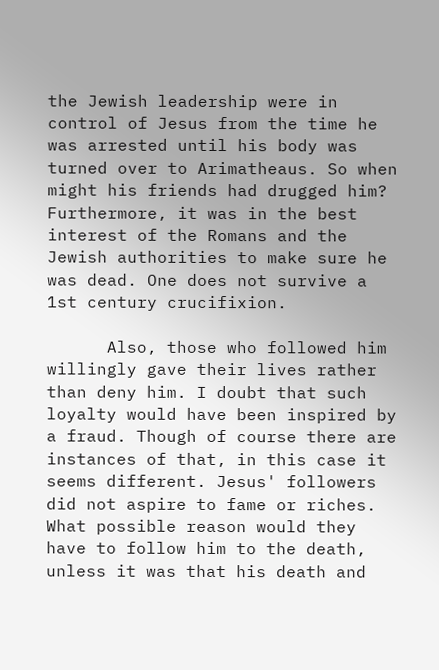the Jewish leadership were in control of Jesus from the time he was arrested until his body was turned over to Arimatheaus. So when might his friends had drugged him? Furthermore, it was in the best interest of the Romans and the Jewish authorities to make sure he was dead. One does not survive a 1st century crucifixion.

      Also, those who followed him willingly gave their lives rather than deny him. I doubt that such loyalty would have been inspired by a fraud. Though of course there are instances of that, in this case it seems different. Jesus' followers did not aspire to fame or riches. What possible reason would they have to follow him to the death, unless it was that his death and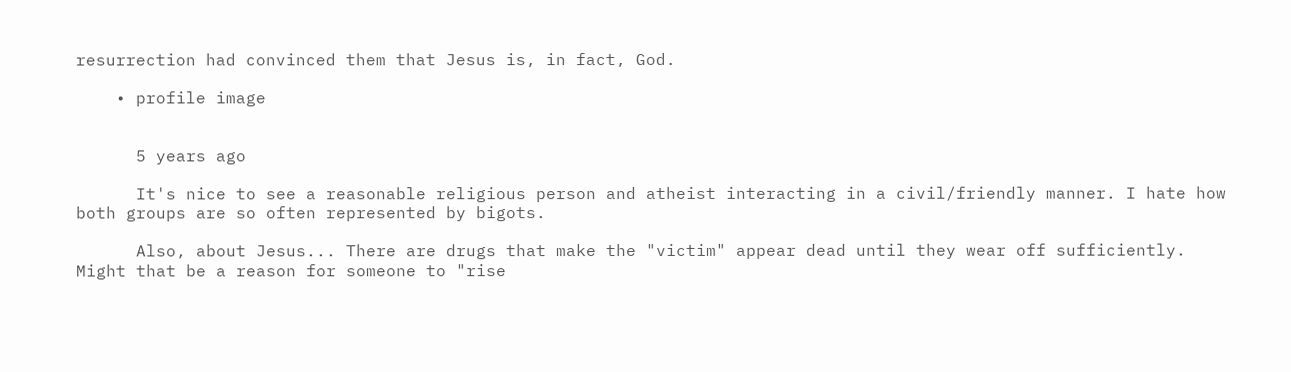resurrection had convinced them that Jesus is, in fact, God.

    • profile image


      5 years ago

      It's nice to see a reasonable religious person and atheist interacting in a civil/friendly manner. I hate how both groups are so often represented by bigots.

      Also, about Jesus... There are drugs that make the "victim" appear dead until they wear off sufficiently. Might that be a reason for someone to "rise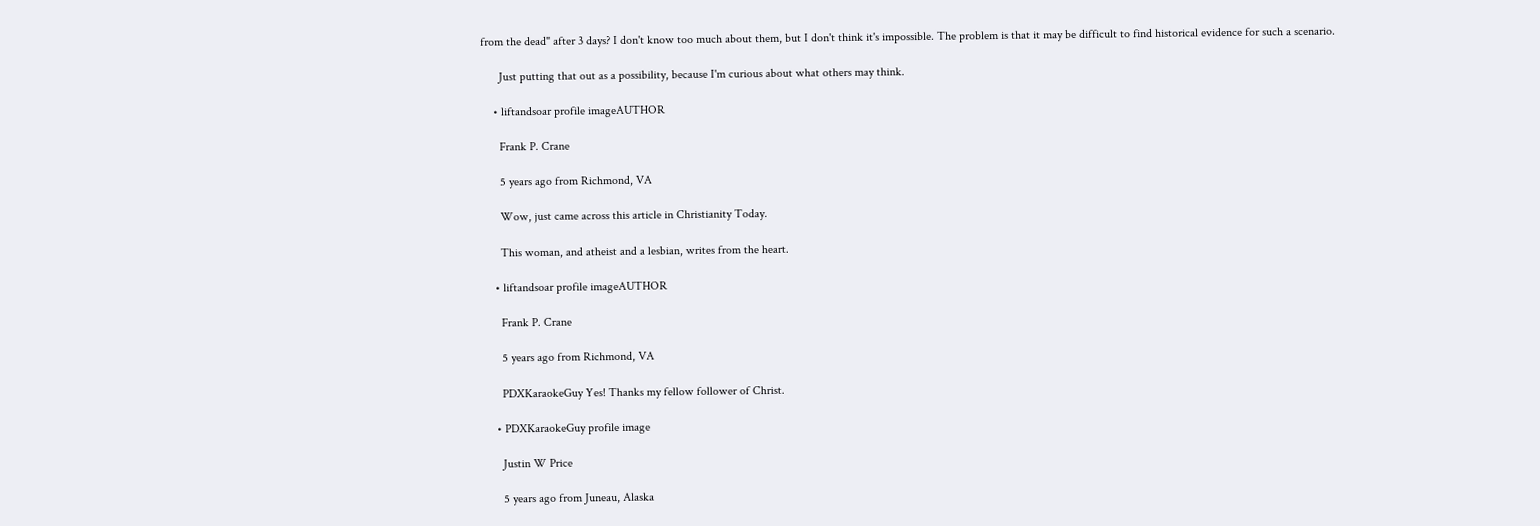from the dead" after 3 days? I don't know too much about them, but I don't think it's impossible. The problem is that it may be difficult to find historical evidence for such a scenario.

      Just putting that out as a possibility, because I'm curious about what others may think.

    • liftandsoar profile imageAUTHOR

      Frank P. Crane

      5 years ago from Richmond, VA

      Wow, just came across this article in Christianity Today.

      This woman, and atheist and a lesbian, writes from the heart.

    • liftandsoar profile imageAUTHOR

      Frank P. Crane

      5 years ago from Richmond, VA

      PDXKaraokeGuy Yes! Thanks my fellow follower of Christ.

    • PDXKaraokeGuy profile image

      Justin W Price

      5 years ago from Juneau, Alaska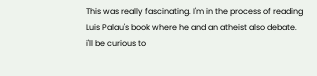This was really fascinating. I'm in the process of reading Luis Palau's book where he and an atheist also debate. i'll be curious to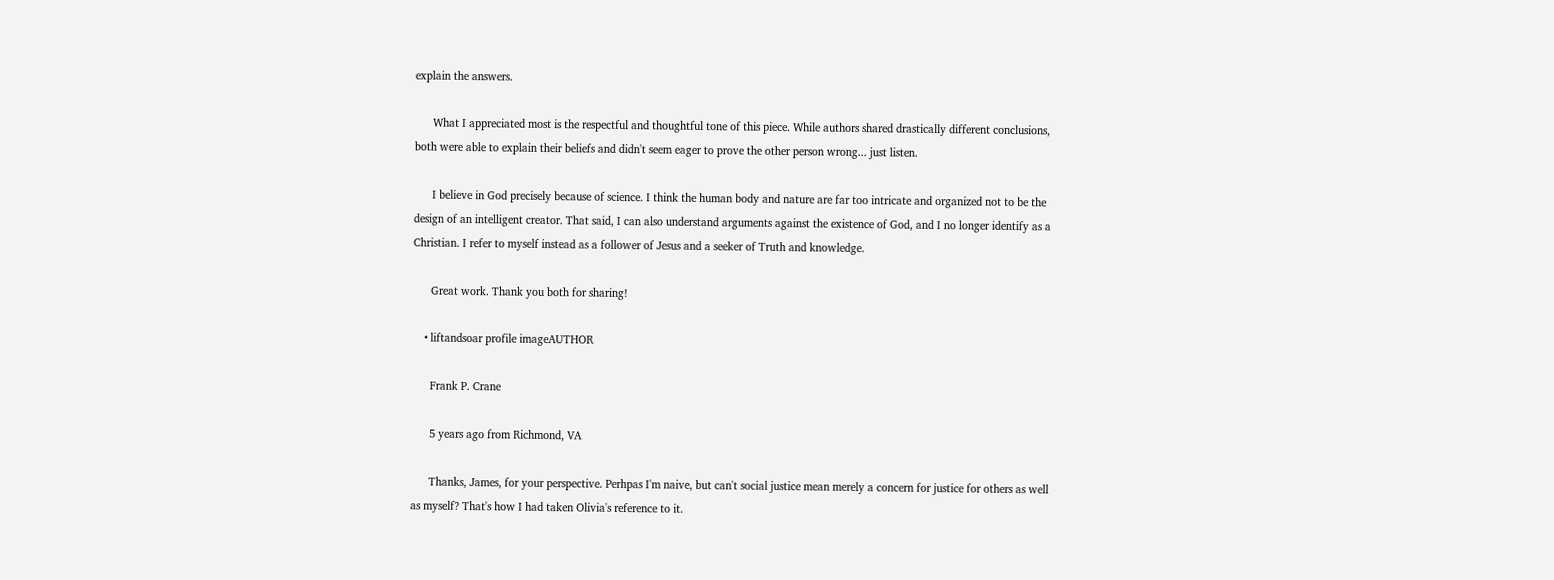explain the answers.

      What I appreciated most is the respectful and thoughtful tone of this piece. While authors shared drastically different conclusions, both were able to explain their beliefs and didn't seem eager to prove the other person wrong... just listen.

      I believe in God precisely because of science. I think the human body and nature are far too intricate and organized not to be the design of an intelligent creator. That said, I can also understand arguments against the existence of God, and I no longer identify as a Christian. I refer to myself instead as a follower of Jesus and a seeker of Truth and knowledge.

      Great work. Thank you both for sharing!

    • liftandsoar profile imageAUTHOR

      Frank P. Crane

      5 years ago from Richmond, VA

      Thanks, James, for your perspective. Perhpas I'm naive, but can't social justice mean merely a concern for justice for others as well as myself? That's how I had taken Olivia's reference to it.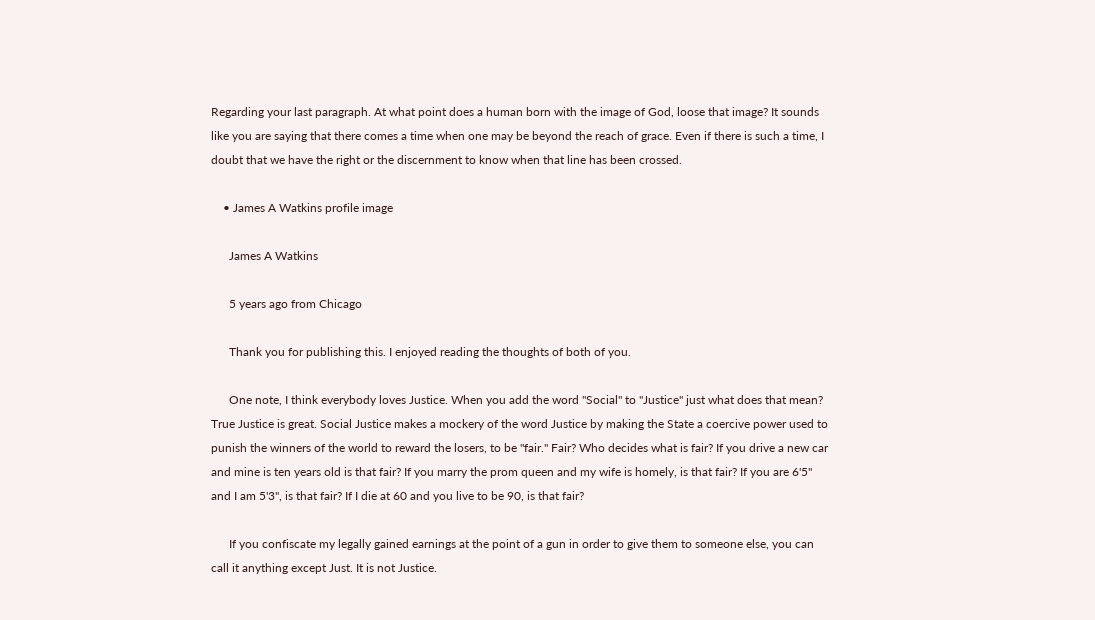Regarding your last paragraph. At what point does a human born with the image of God, loose that image? It sounds like you are saying that there comes a time when one may be beyond the reach of grace. Even if there is such a time, I doubt that we have the right or the discernment to know when that line has been crossed.

    • James A Watkins profile image

      James A Watkins

      5 years ago from Chicago

      Thank you for publishing this. I enjoyed reading the thoughts of both of you.

      One note, I think everybody loves Justice. When you add the word "Social" to "Justice" just what does that mean? True Justice is great. Social Justice makes a mockery of the word Justice by making the State a coercive power used to punish the winners of the world to reward the losers, to be "fair." Fair? Who decides what is fair? If you drive a new car and mine is ten years old is that fair? If you marry the prom queen and my wife is homely, is that fair? If you are 6'5" and I am 5'3", is that fair? If I die at 60 and you live to be 90, is that fair?

      If you confiscate my legally gained earnings at the point of a gun in order to give them to someone else, you can call it anything except Just. It is not Justice.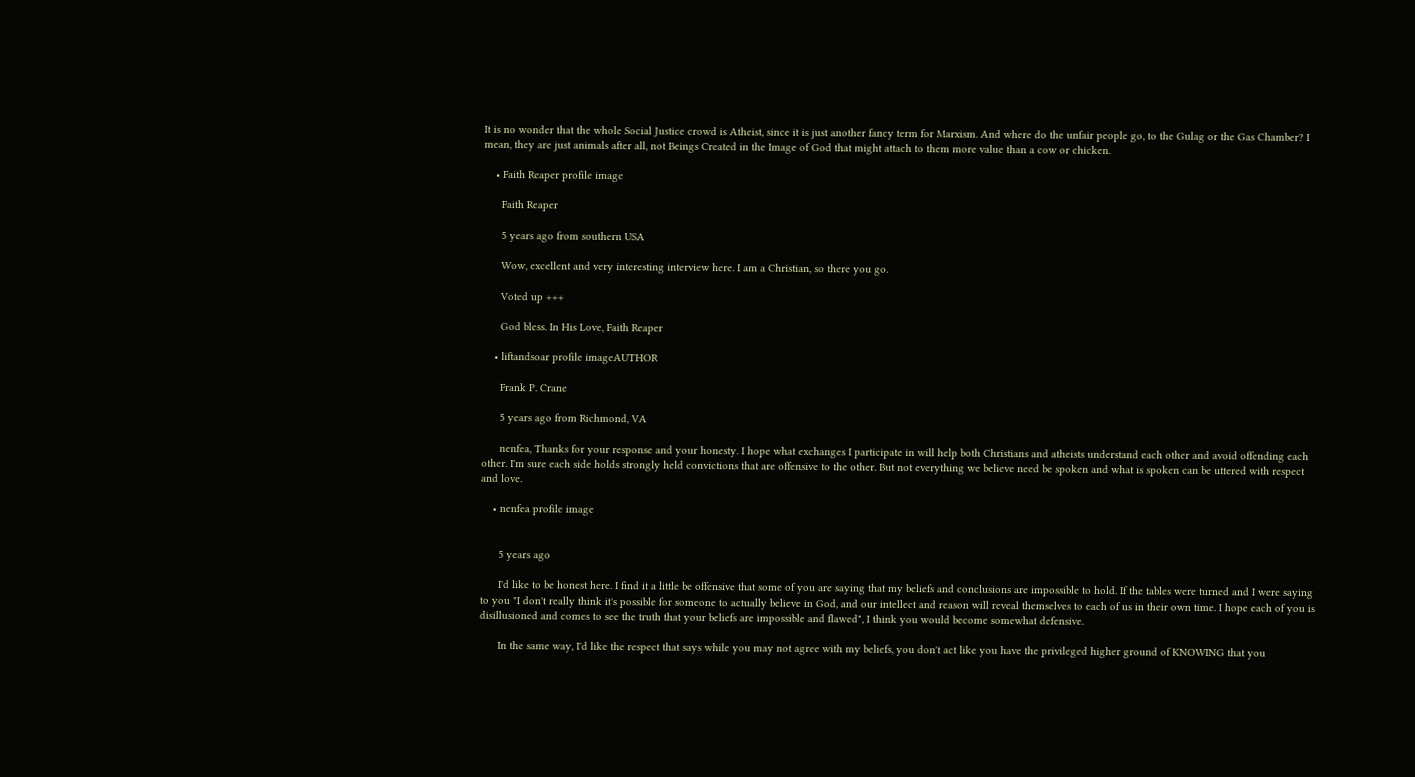It is no wonder that the whole Social Justice crowd is Atheist, since it is just another fancy term for Marxism. And where do the unfair people go, to the Gulag or the Gas Chamber? I mean, they are just animals after all, not Beings Created in the Image of God that might attach to them more value than a cow or chicken.

    • Faith Reaper profile image

      Faith Reaper

      5 years ago from southern USA

      Wow, excellent and very interesting interview here. I am a Christian, so there you go.

      Voted up +++

      God bless. In His Love, Faith Reaper

    • liftandsoar profile imageAUTHOR

      Frank P. Crane

      5 years ago from Richmond, VA

      nenfea, Thanks for your response and your honesty. I hope what exchanges I participate in will help both Christians and atheists understand each other and avoid offending each other. I'm sure each side holds strongly held convictions that are offensive to the other. But not everything we believe need be spoken and what is spoken can be uttered with respect and love.

    • nenfea profile image


      5 years ago

      I'd like to be honest here. I find it a little be offensive that some of you are saying that my beliefs and conclusions are impossible to hold. If the tables were turned and I were saying to you "I don't really think it's possible for someone to actually believe in God, and our intellect and reason will reveal themselves to each of us in their own time. I hope each of you is disillusioned and comes to see the truth that your beliefs are impossible and flawed", I think you would become somewhat defensive.

      In the same way, I'd like the respect that says while you may not agree with my beliefs, you don't act like you have the privileged higher ground of KNOWING that you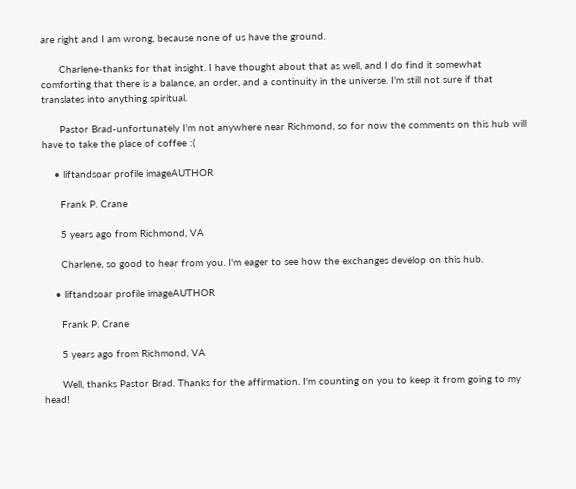are right and I am wrong, because none of us have the ground.

      Charlene-thanks for that insight. I have thought about that as well, and I do find it somewhat comforting that there is a balance, an order, and a continuity in the universe. I'm still not sure if that translates into anything spiritual.

      Pastor Brad-unfortunately I'm not anywhere near Richmond, so for now the comments on this hub will have to take the place of coffee :(

    • liftandsoar profile imageAUTHOR

      Frank P. Crane

      5 years ago from Richmond, VA

      Charlene, so good to hear from you. I'm eager to see how the exchanges develop on this hub.

    • liftandsoar profile imageAUTHOR

      Frank P. Crane

      5 years ago from Richmond, VA

      Well, thanks Pastor Brad. Thanks for the affirmation. I'm counting on you to keep it from going to my head!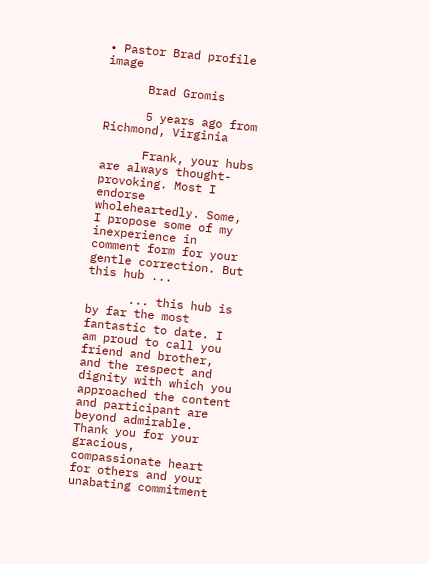• Pastor Brad profile image

      Brad Gromis

      5 years ago from Richmond, Virginia

      Frank, your hubs are always thought-provoking. Most I endorse wholeheartedly. Some, I propose some of my inexperience in comment form for your gentle correction. But this hub ...

      ... this hub is by far the most fantastic to date. I am proud to call you friend and brother, and the respect and dignity with which you approached the content and participant are beyond admirable. Thank you for your gracious, compassionate heart for others and your unabating commitment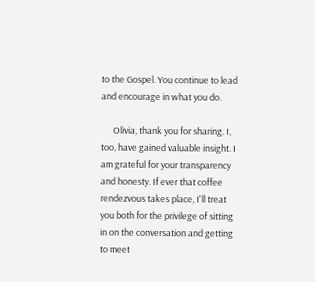to the Gospel. You continue to lead and encourage in what you do.

      Olivia, thank you for sharing. I, too, have gained valuable insight. I am grateful for your transparency and honesty. If ever that coffee rendezvous takes place, I'll treat you both for the privilege of sitting in on the conversation and getting to meet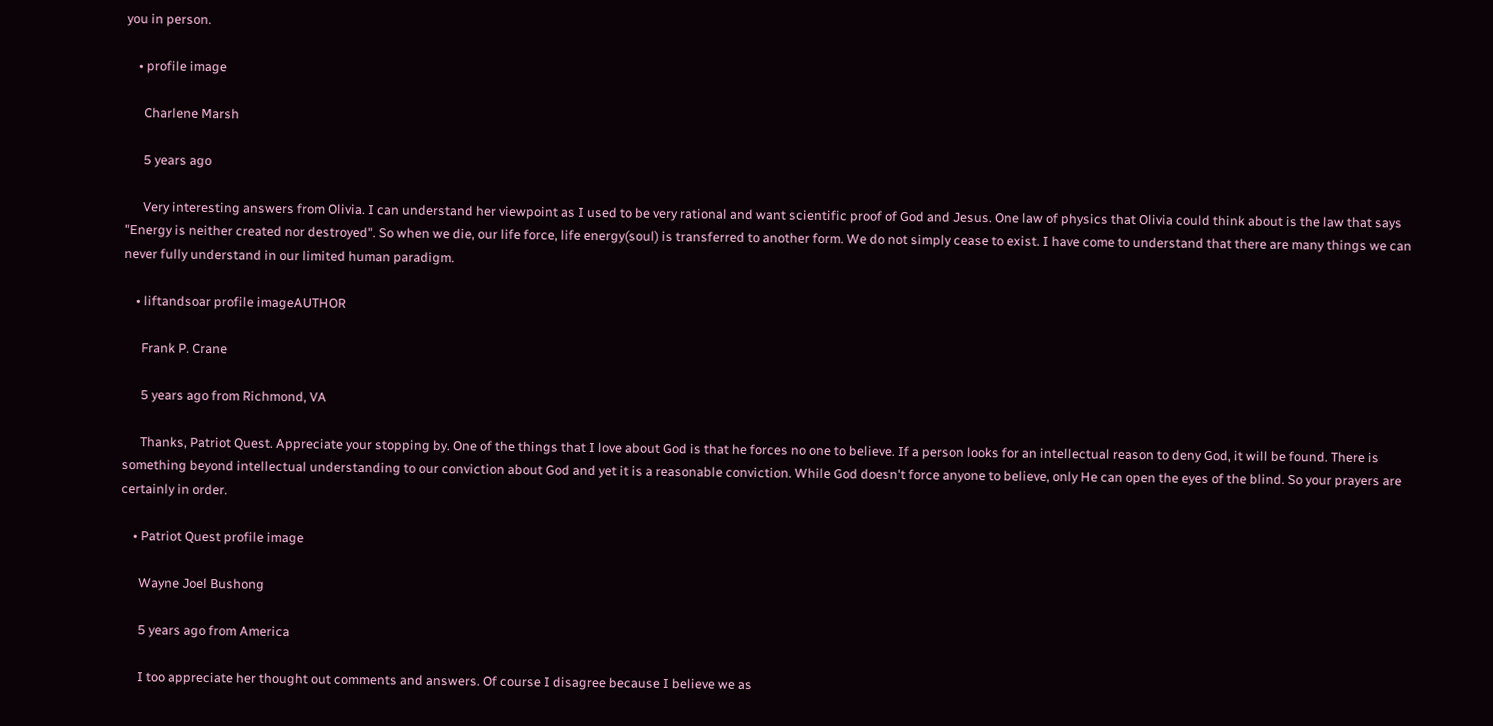you in person.

    • profile image

      Charlene Marsh

      5 years ago

      Very interesting answers from Olivia. I can understand her viewpoint as I used to be very rational and want scientific proof of God and Jesus. One law of physics that Olivia could think about is the law that says "Energy is neither created nor destroyed". So when we die, our life force, life energy(soul) is transferred to another form. We do not simply cease to exist. I have come to understand that there are many things we can never fully understand in our limited human paradigm.

    • liftandsoar profile imageAUTHOR

      Frank P. Crane

      5 years ago from Richmond, VA

      Thanks, Patriot Quest. Appreciate your stopping by. One of the things that I love about God is that he forces no one to believe. If a person looks for an intellectual reason to deny God, it will be found. There is something beyond intellectual understanding to our conviction about God and yet it is a reasonable conviction. While God doesn't force anyone to believe, only He can open the eyes of the blind. So your prayers are certainly in order.

    • Patriot Quest profile image

      Wayne Joel Bushong

      5 years ago from America

      I too appreciate her thought out comments and answers. Of course I disagree because I believe we as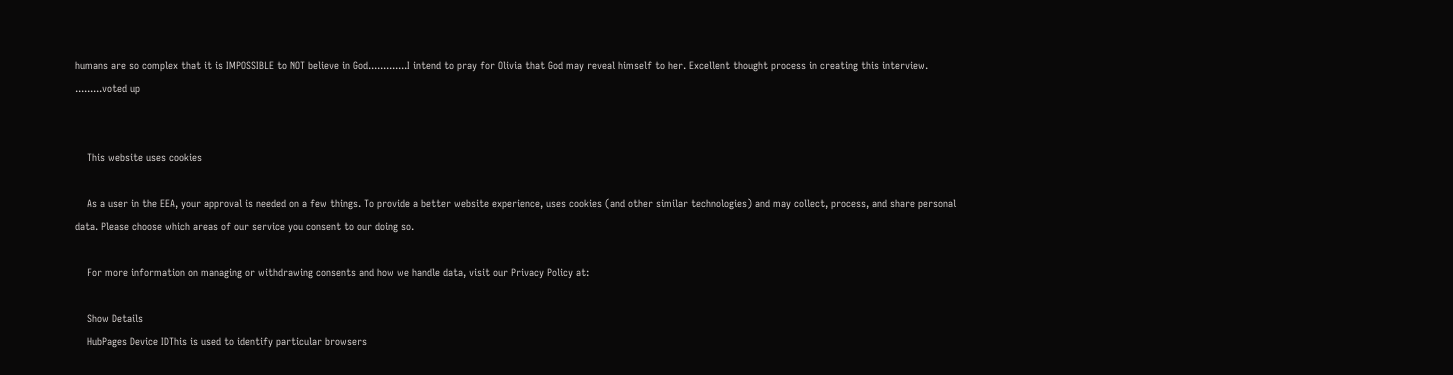humans are so complex that it is IMPOSSIBLE to NOT believe in God.............I intend to pray for Olivia that God may reveal himself to her. Excellent thought process in creating this interview. .........voted up


    This website uses cookies

    As a user in the EEA, your approval is needed on a few things. To provide a better website experience, uses cookies (and other similar technologies) and may collect, process, and share personal data. Please choose which areas of our service you consent to our doing so.

    For more information on managing or withdrawing consents and how we handle data, visit our Privacy Policy at:

    Show Details
    HubPages Device IDThis is used to identify particular browsers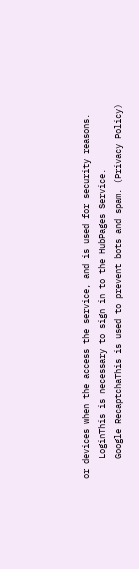or devices when the access the service, and is used for security reasons.
    LoginThis is necessary to sign in to the HubPages Service.
    Google RecaptchaThis is used to prevent bots and spam. (Privacy Policy)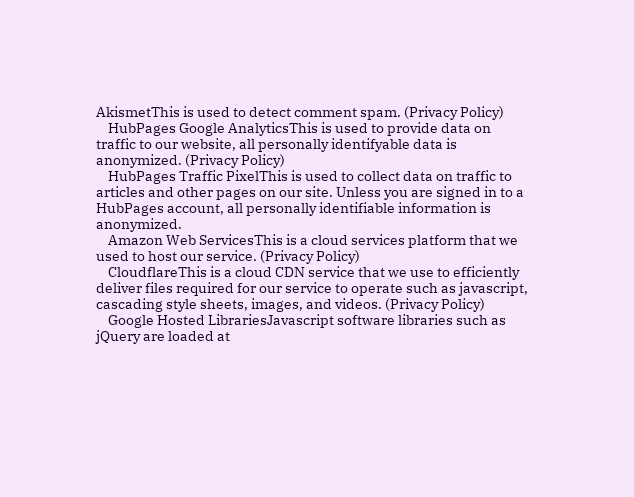AkismetThis is used to detect comment spam. (Privacy Policy)
    HubPages Google AnalyticsThis is used to provide data on traffic to our website, all personally identifyable data is anonymized. (Privacy Policy)
    HubPages Traffic PixelThis is used to collect data on traffic to articles and other pages on our site. Unless you are signed in to a HubPages account, all personally identifiable information is anonymized.
    Amazon Web ServicesThis is a cloud services platform that we used to host our service. (Privacy Policy)
    CloudflareThis is a cloud CDN service that we use to efficiently deliver files required for our service to operate such as javascript, cascading style sheets, images, and videos. (Privacy Policy)
    Google Hosted LibrariesJavascript software libraries such as jQuery are loaded at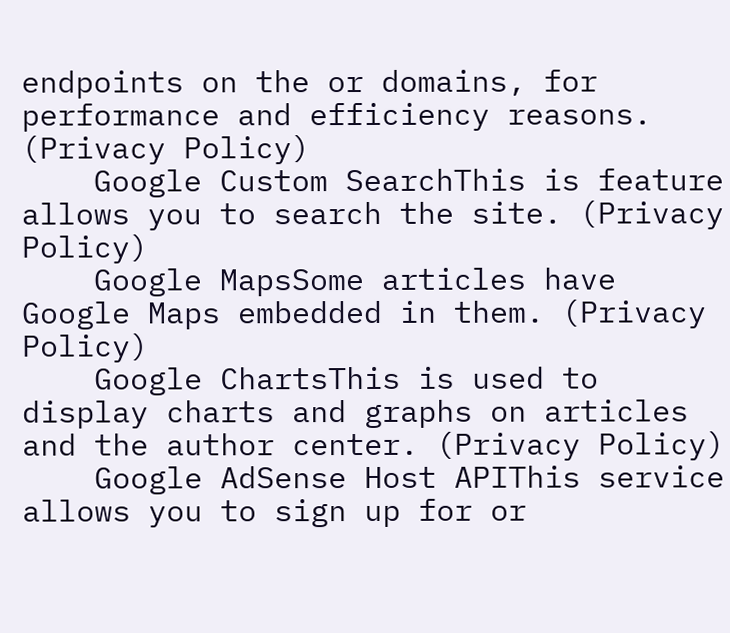endpoints on the or domains, for performance and efficiency reasons. (Privacy Policy)
    Google Custom SearchThis is feature allows you to search the site. (Privacy Policy)
    Google MapsSome articles have Google Maps embedded in them. (Privacy Policy)
    Google ChartsThis is used to display charts and graphs on articles and the author center. (Privacy Policy)
    Google AdSense Host APIThis service allows you to sign up for or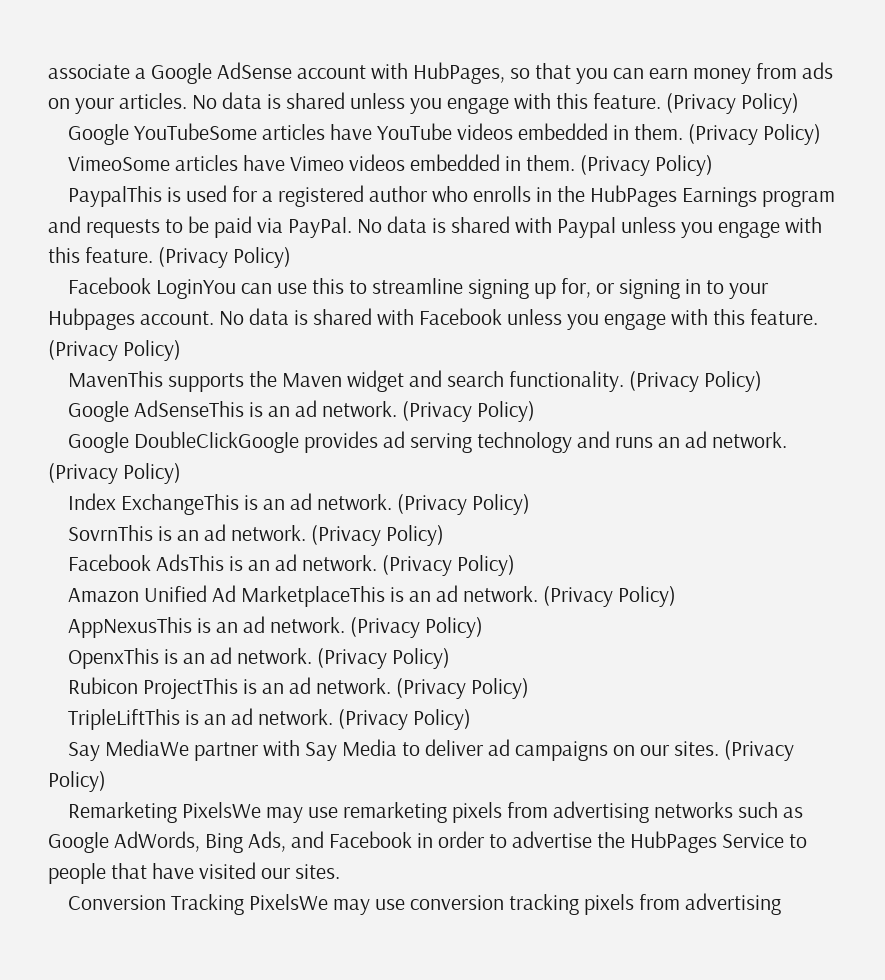associate a Google AdSense account with HubPages, so that you can earn money from ads on your articles. No data is shared unless you engage with this feature. (Privacy Policy)
    Google YouTubeSome articles have YouTube videos embedded in them. (Privacy Policy)
    VimeoSome articles have Vimeo videos embedded in them. (Privacy Policy)
    PaypalThis is used for a registered author who enrolls in the HubPages Earnings program and requests to be paid via PayPal. No data is shared with Paypal unless you engage with this feature. (Privacy Policy)
    Facebook LoginYou can use this to streamline signing up for, or signing in to your Hubpages account. No data is shared with Facebook unless you engage with this feature. (Privacy Policy)
    MavenThis supports the Maven widget and search functionality. (Privacy Policy)
    Google AdSenseThis is an ad network. (Privacy Policy)
    Google DoubleClickGoogle provides ad serving technology and runs an ad network. (Privacy Policy)
    Index ExchangeThis is an ad network. (Privacy Policy)
    SovrnThis is an ad network. (Privacy Policy)
    Facebook AdsThis is an ad network. (Privacy Policy)
    Amazon Unified Ad MarketplaceThis is an ad network. (Privacy Policy)
    AppNexusThis is an ad network. (Privacy Policy)
    OpenxThis is an ad network. (Privacy Policy)
    Rubicon ProjectThis is an ad network. (Privacy Policy)
    TripleLiftThis is an ad network. (Privacy Policy)
    Say MediaWe partner with Say Media to deliver ad campaigns on our sites. (Privacy Policy)
    Remarketing PixelsWe may use remarketing pixels from advertising networks such as Google AdWords, Bing Ads, and Facebook in order to advertise the HubPages Service to people that have visited our sites.
    Conversion Tracking PixelsWe may use conversion tracking pixels from advertising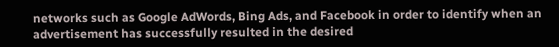networks such as Google AdWords, Bing Ads, and Facebook in order to identify when an advertisement has successfully resulted in the desired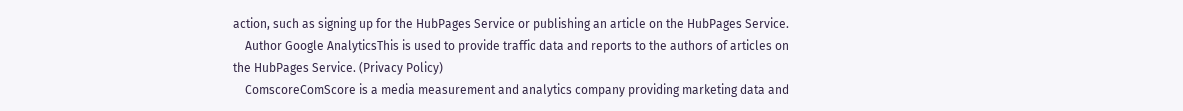action, such as signing up for the HubPages Service or publishing an article on the HubPages Service.
    Author Google AnalyticsThis is used to provide traffic data and reports to the authors of articles on the HubPages Service. (Privacy Policy)
    ComscoreComScore is a media measurement and analytics company providing marketing data and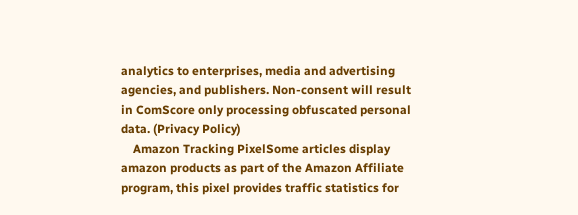analytics to enterprises, media and advertising agencies, and publishers. Non-consent will result in ComScore only processing obfuscated personal data. (Privacy Policy)
    Amazon Tracking PixelSome articles display amazon products as part of the Amazon Affiliate program, this pixel provides traffic statistics for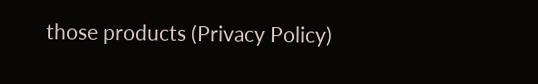those products (Privacy Policy)